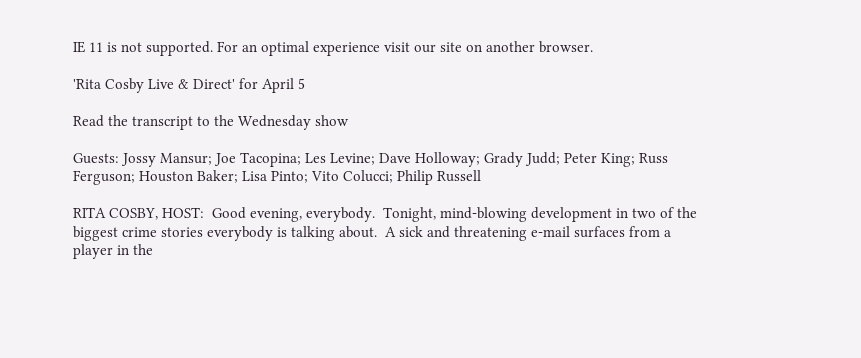IE 11 is not supported. For an optimal experience visit our site on another browser.

'Rita Cosby Live & Direct' for April 5

Read the transcript to the Wednesday show

Guests: Jossy Mansur; Joe Tacopina; Les Levine; Dave Holloway; Grady Judd; Peter King; Russ Ferguson; Houston Baker; Lisa Pinto; Vito Colucci; Philip Russell

RITA COSBY, HOST:  Good evening, everybody.  Tonight, mind-blowing development in two of the biggest crime stories everybody is talking about.  A sick and threatening e-mail surfaces from a player in the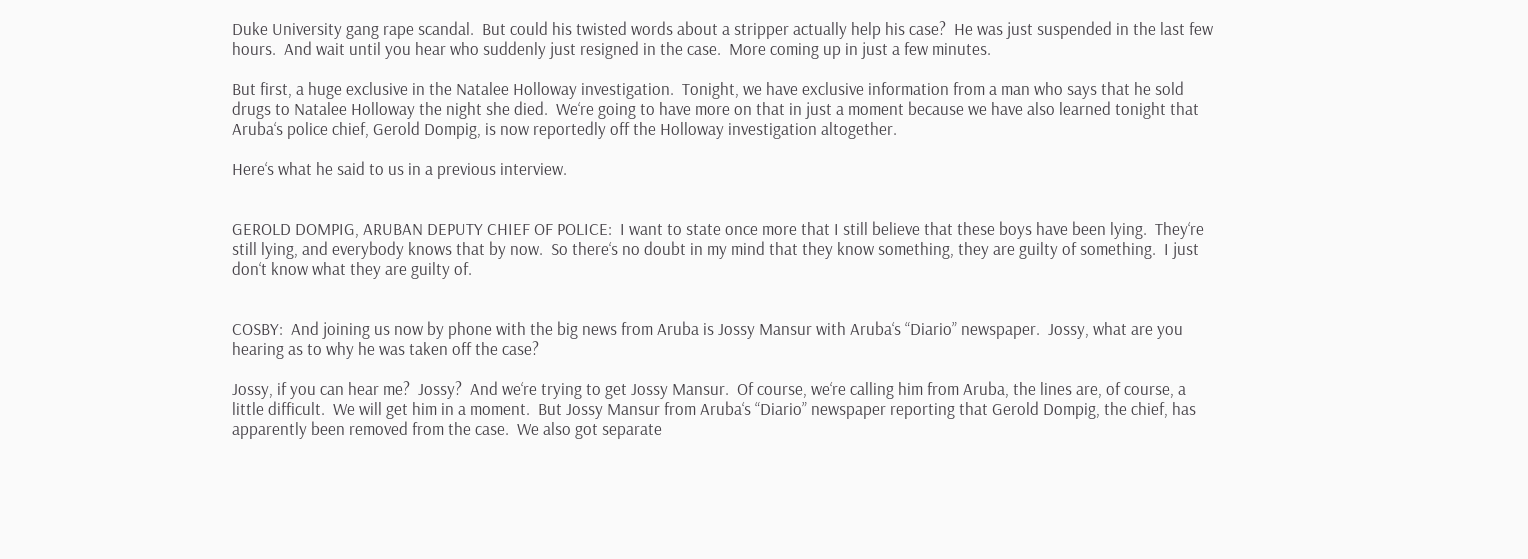Duke University gang rape scandal.  But could his twisted words about a stripper actually help his case?  He was just suspended in the last few hours.  And wait until you hear who suddenly just resigned in the case.  More coming up in just a few minutes.

But first, a huge exclusive in the Natalee Holloway investigation.  Tonight, we have exclusive information from a man who says that he sold drugs to Natalee Holloway the night she died.  We‘re going to have more on that in just a moment because we have also learned tonight that Aruba‘s police chief, Gerold Dompig, is now reportedly off the Holloway investigation altogether.

Here‘s what he said to us in a previous interview.


GEROLD DOMPIG, ARUBAN DEPUTY CHIEF OF POLICE:  I want to state once more that I still believe that these boys have been lying.  They‘re still lying, and everybody knows that by now.  So there‘s no doubt in my mind that they know something, they are guilty of something.  I just don‘t know what they are guilty of.


COSBY:  And joining us now by phone with the big news from Aruba is Jossy Mansur with Aruba‘s “Diario” newspaper.  Jossy, what are you hearing as to why he was taken off the case?

Jossy, if you can hear me?  Jossy?  And we‘re trying to get Jossy Mansur.  Of course, we‘re calling him from Aruba, the lines are, of course, a little difficult.  We will get him in a moment.  But Jossy Mansur from Aruba‘s “Diario” newspaper reporting that Gerold Dompig, the chief, has apparently been removed from the case.  We also got separate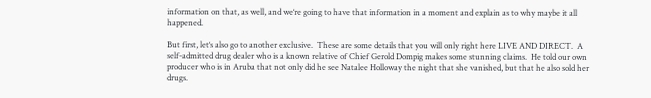information on that, as well, and we‘re going to have that information in a moment and explain as to why maybe it all happened.

But first, let‘s also go to another exclusive.  These are some details that you will only right here LIVE AND DIRECT.  A self-admitted drug dealer who is a known relative of Chief Gerold Dompig makes some stunning claims.  He told our own producer who is in Aruba that not only did he see Natalee Holloway the night that she vanished, but that he also sold her drugs.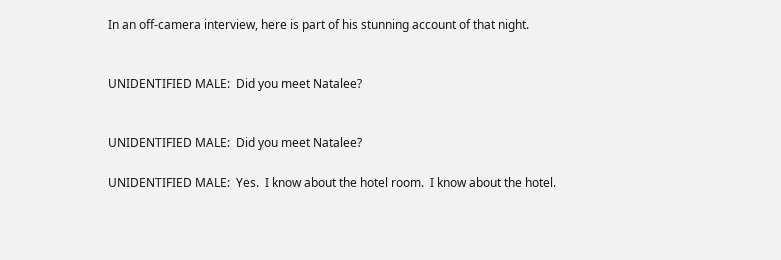In an off-camera interview, here is part of his stunning account of that night.


UNIDENTIFIED MALE:  Did you meet Natalee?


UNIDENTIFIED MALE:  Did you meet Natalee?

UNIDENTIFIED MALE:  Yes.  I know about the hotel room.  I know about the hotel.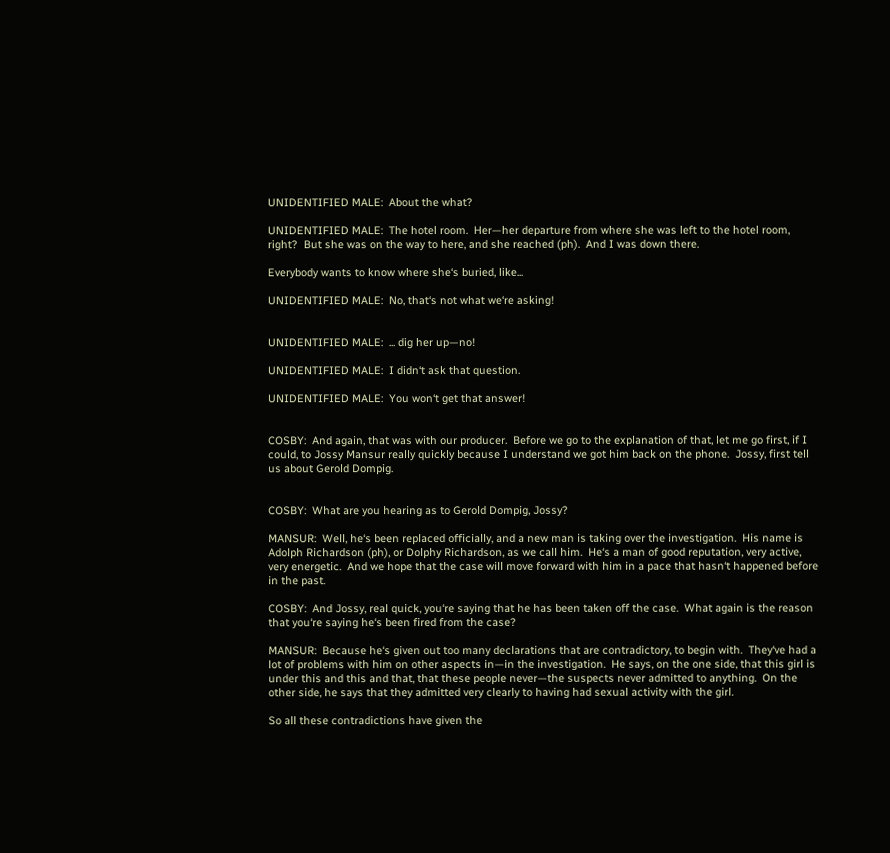UNIDENTIFIED MALE:  About the what?

UNIDENTIFIED MALE:  The hotel room.  Her—her departure from where she was left to the hotel room, right?  But she was on the way to here, and she reached (ph).  And I was down there.

Everybody wants to know where she‘s buried, like...

UNIDENTIFIED MALE:  No, that‘s not what we‘re asking!


UNIDENTIFIED MALE:  ... dig her up—no!

UNIDENTIFIED MALE:  I didn‘t ask that question.

UNIDENTIFIED MALE:  You won‘t get that answer!


COSBY:  And again, that was with our producer.  Before we go to the explanation of that, let me go first, if I could, to Jossy Mansur really quickly because I understand we got him back on the phone.  Jossy, first tell us about Gerold Dompig.


COSBY:  What are you hearing as to Gerold Dompig, Jossy?

MANSUR:  Well, he‘s been replaced officially, and a new man is taking over the investigation.  His name is Adolph Richardson (ph), or Dolphy Richardson, as we call him.  He‘s a man of good reputation, very active, very energetic.  And we hope that the case will move forward with him in a pace that hasn‘t happened before in the past.

COSBY:  And Jossy, real quick, you‘re saying that he has been taken off the case.  What again is the reason that you‘re saying he‘s been fired from the case?

MANSUR:  Because he‘s given out too many declarations that are contradictory, to begin with.  They‘ve had a lot of problems with him on other aspects in—in the investigation.  He says, on the one side, that this girl is under this and this and that, that these people never—the suspects never admitted to anything.  On the other side, he says that they admitted very clearly to having had sexual activity with the girl.

So all these contradictions have given the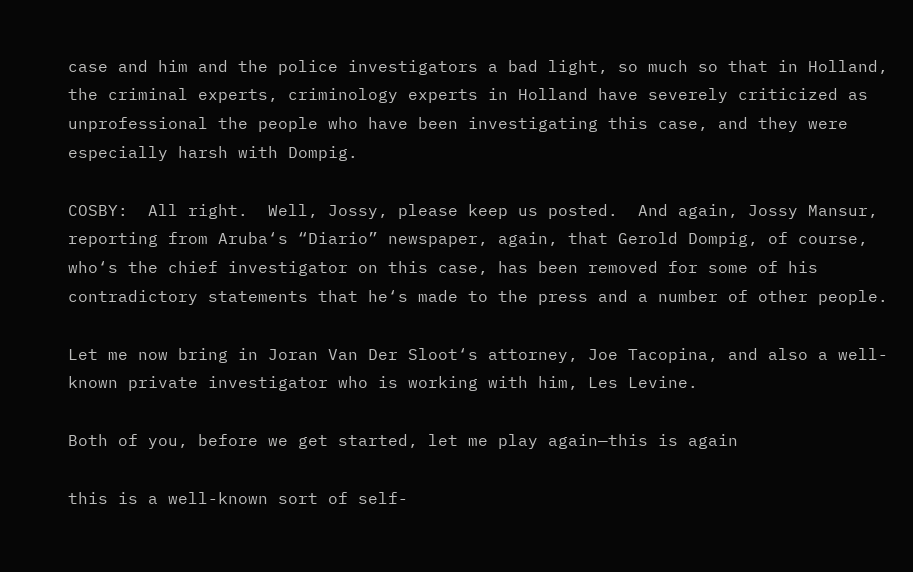case and him and the police investigators a bad light, so much so that in Holland, the criminal experts, criminology experts in Holland have severely criticized as unprofessional the people who have been investigating this case, and they were especially harsh with Dompig.

COSBY:  All right.  Well, Jossy, please keep us posted.  And again, Jossy Mansur, reporting from Aruba‘s “Diario” newspaper, again, that Gerold Dompig, of course, who‘s the chief investigator on this case, has been removed for some of his contradictory statements that he‘s made to the press and a number of other people.

Let me now bring in Joran Van Der Sloot‘s attorney, Joe Tacopina, and also a well-known private investigator who is working with him, Les Levine.

Both of you, before we get started, let me play again—this is again

this is a well-known sort of self-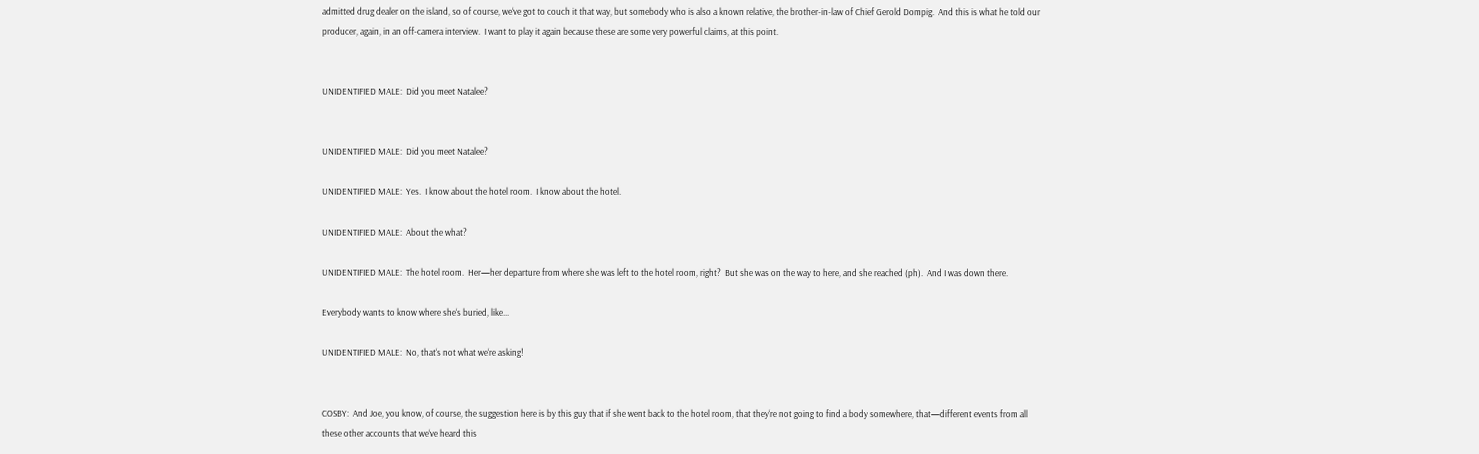admitted drug dealer on the island, so of course, we‘ve got to couch it that way, but somebody who is also a known relative, the brother-in-law of Chief Gerold Dompig.  And this is what he told our producer, again, in an off-camera interview.  I want to play it again because these are some very powerful claims, at this point.


UNIDENTIFIED MALE:  Did you meet Natalee?


UNIDENTIFIED MALE:  Did you meet Natalee?

UNIDENTIFIED MALE:  Yes.  I know about the hotel room.  I know about the hotel.

UNIDENTIFIED MALE:  About the what?

UNIDENTIFIED MALE:  The hotel room.  Her—her departure from where she was left to the hotel room, right?  But she was on the way to here, and she reached (ph).  And I was down there.

Everybody wants to know where she‘s buried, like...

UNIDENTIFIED MALE:  No, that‘s not what we‘re asking!


COSBY:  And Joe, you know, of course, the suggestion here is by this guy that if she went back to the hotel room, that they‘re not going to find a body somewhere, that—different events from all these other accounts that we‘ve heard this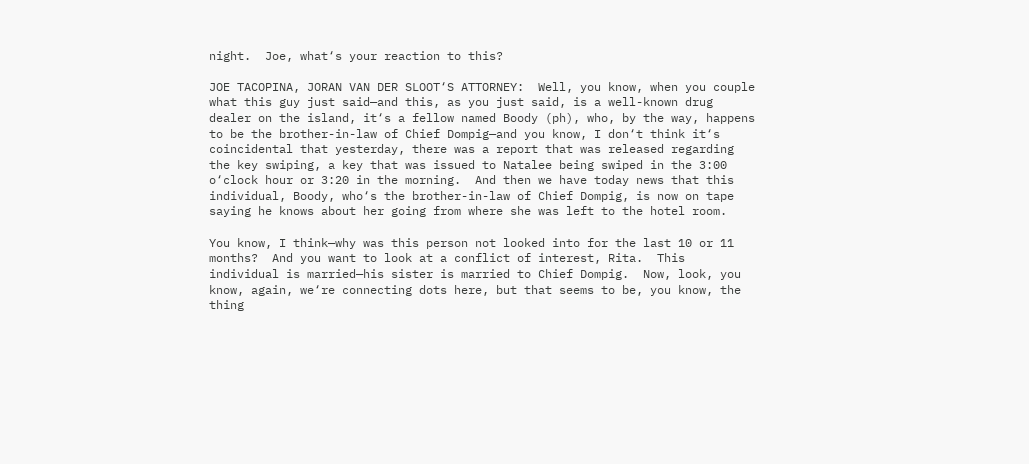night.  Joe, what‘s your reaction to this?

JOE TACOPINA, JORAN VAN DER SLOOT‘S ATTORNEY:  Well, you know, when you couple what this guy just said—and this, as you just said, is a well-known drug dealer on the island, it‘s a fellow named Boody (ph), who, by the way, happens to be the brother-in-law of Chief Dompig—and you know, I don‘t think it‘s coincidental that yesterday, there was a report that was released regarding the key swiping, a key that was issued to Natalee being swiped in the 3:00 o‘clock hour or 3:20 in the morning.  And then we have today news that this individual, Boody, who‘s the brother-in-law of Chief Dompig, is now on tape saying he knows about her going from where she was left to the hotel room.

You know, I think—why was this person not looked into for the last 10 or 11 months?  And you want to look at a conflict of interest, Rita.  This individual is married—his sister is married to Chief Dompig.  Now, look, you know, again, we‘re connecting dots here, but that seems to be, you know, the thing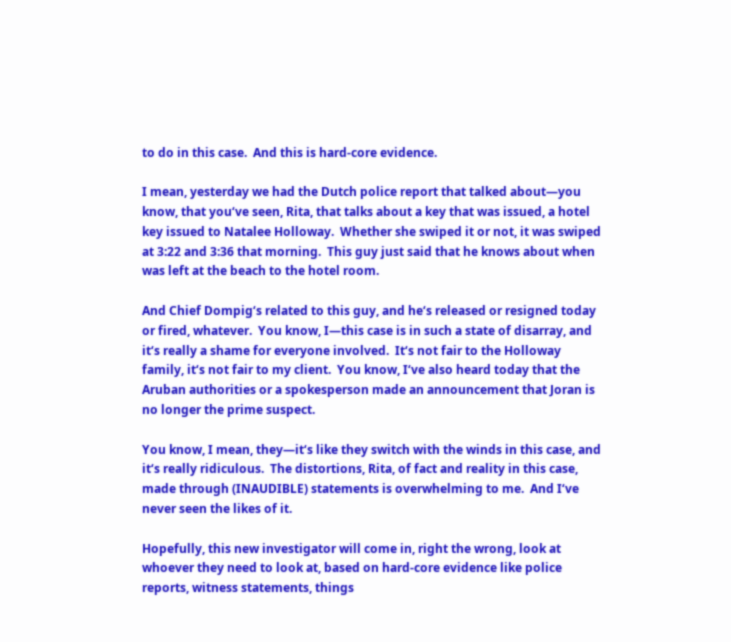to do in this case.  And this is hard-core evidence.

I mean, yesterday we had the Dutch police report that talked about—you know, that you‘ve seen, Rita, that talks about a key that was issued, a hotel key issued to Natalee Holloway.  Whether she swiped it or not, it was swiped at 3:22 and 3:36 that morning.  This guy just said that he knows about when was left at the beach to the hotel room.

And Chief Dompig‘s related to this guy, and he‘s released or resigned today or fired, whatever.  You know, I—this case is in such a state of disarray, and it‘s really a shame for everyone involved.  It‘s not fair to the Holloway family, it‘s not fair to my client.  You know, I‘ve also heard today that the Aruban authorities or a spokesperson made an announcement that Joran is no longer the prime suspect.

You know, I mean, they—it‘s like they switch with the winds in this case, and it‘s really ridiculous.  The distortions, Rita, of fact and reality in this case, made through (INAUDIBLE) statements is overwhelming to me.  And I‘ve never seen the likes of it.

Hopefully, this new investigator will come in, right the wrong, look at whoever they need to look at, based on hard-core evidence like police reports, witness statements, things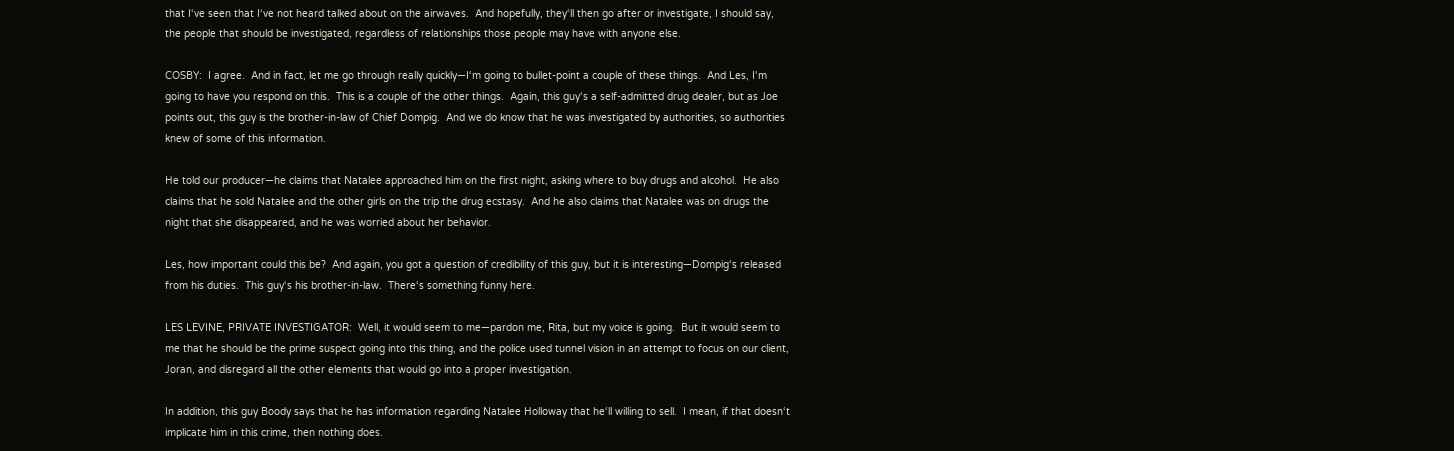that I‘ve seen that I‘ve not heard talked about on the airwaves.  And hopefully, they‘ll then go after or investigate, I should say, the people that should be investigated, regardless of relationships those people may have with anyone else.

COSBY:  I agree.  And in fact, let me go through really quickly—I‘m going to bullet-point a couple of these things.  And Les, I‘m going to have you respond on this.  This is a couple of the other things.  Again, this guy‘s a self-admitted drug dealer, but as Joe points out, this guy is the brother-in-law of Chief Dompig.  And we do know that he was investigated by authorities, so authorities knew of some of this information.

He told our producer—he claims that Natalee approached him on the first night, asking where to buy drugs and alcohol.  He also claims that he sold Natalee and the other girls on the trip the drug ecstasy.  And he also claims that Natalee was on drugs the night that she disappeared, and he was worried about her behavior.

Les, how important could this be?  And again, you got a question of credibility of this guy, but it is interesting—Dompig‘s released from his duties.  This guy‘s his brother-in-law.  There‘s something funny here.

LES LEVINE, PRIVATE INVESTIGATOR:  Well, it would seem to me—pardon me, Rita, but my voice is going.  But it would seem to me that he should be the prime suspect going into this thing, and the police used tunnel vision in an attempt to focus on our client, Joran, and disregard all the other elements that would go into a proper investigation.

In addition, this guy Boody says that he has information regarding Natalee Holloway that he‘ll willing to sell.  I mean, if that doesn‘t implicate him in this crime, then nothing does.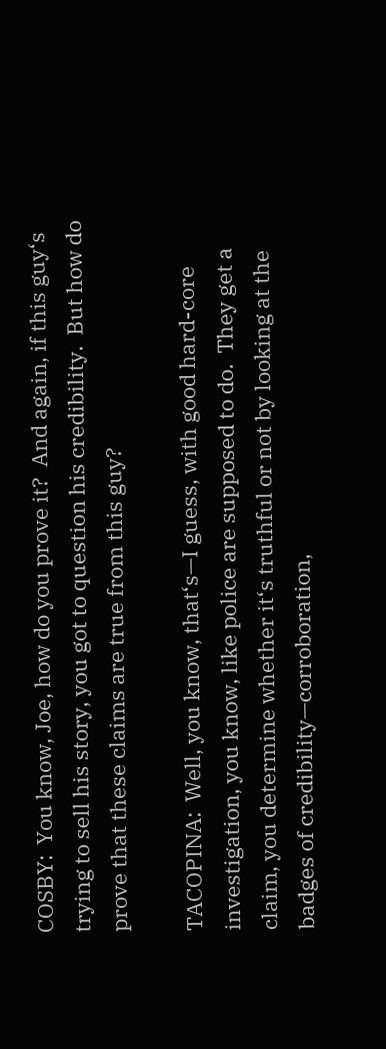COSBY:  You know, Joe, how do you prove it?  And again, if this guy‘s trying to sell his story, you got to question his credibility.  But how do prove that these claims are true from this guy?

TACOPINA:  Well, you know, that‘s—I guess, with good hard-core investigation, you know, like police are supposed to do.  They get a claim, you determine whether it‘s truthful or not by looking at the badges of credibility—corroboration,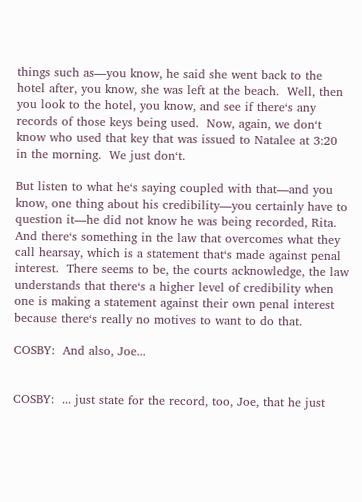things such as—you know, he said she went back to the hotel after, you know, she was left at the beach.  Well, then you look to the hotel, you know, and see if there‘s any records of those keys being used.  Now, again, we don‘t know who used that key that was issued to Natalee at 3:20 in the morning.  We just don‘t.

But listen to what he‘s saying coupled with that—and you know, one thing about his credibility—you certainly have to question it—he did not know he was being recorded, Rita.  And there‘s something in the law that overcomes what they call hearsay, which is a statement that‘s made against penal interest.  There seems to be, the courts acknowledge, the law understands that there‘s a higher level of credibility when one is making a statement against their own penal interest because there‘s really no motives to want to do that.

COSBY:  And also, Joe...


COSBY:  ... just state for the record, too, Joe, that he just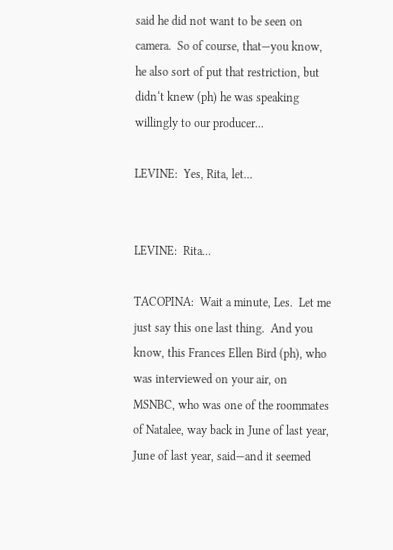said he did not want to be seen on camera.  So of course, that—you know, he also sort of put that restriction, but didn‘t knew (ph) he was speaking willingly to our producer...

LEVINE:  Yes, Rita, let...


LEVINE:  Rita...

TACOPINA:  Wait a minute, Les.  Let me just say this one last thing.  And you know, this Frances Ellen Bird (ph), who was interviewed on your air, on MSNBC, who was one of the roommates of Natalee, way back in June of last year, June of last year, said—and it seemed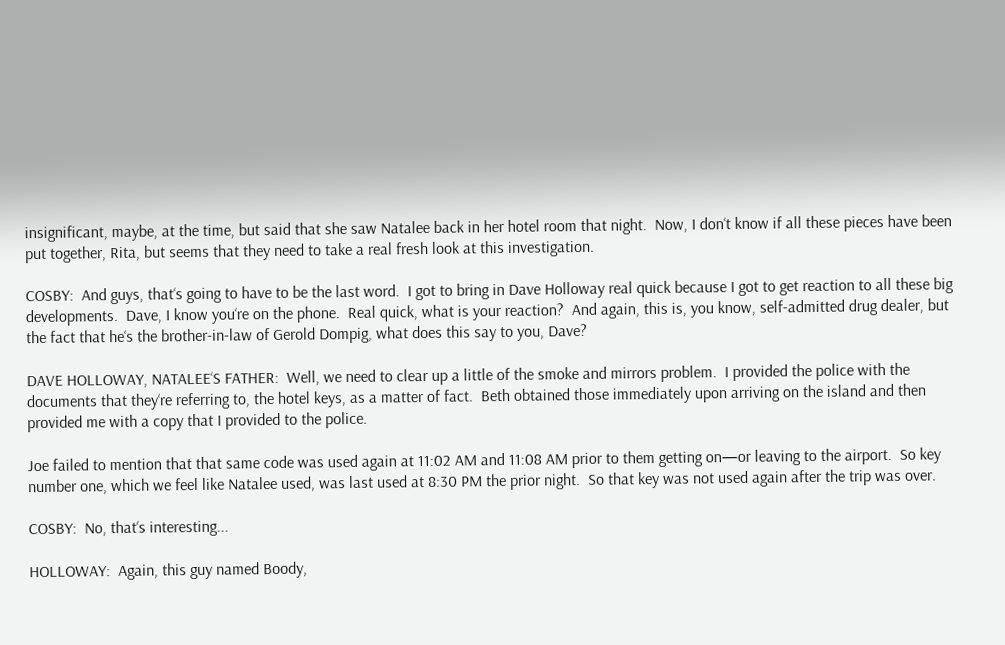insignificant, maybe, at the time, but said that she saw Natalee back in her hotel room that night.  Now, I don‘t know if all these pieces have been put together, Rita, but seems that they need to take a real fresh look at this investigation.

COSBY:  And guys, that‘s going to have to be the last word.  I got to bring in Dave Holloway real quick because I got to get reaction to all these big developments.  Dave, I know you‘re on the phone.  Real quick, what is your reaction?  And again, this is, you know, self-admitted drug dealer, but the fact that he‘s the brother-in-law of Gerold Dompig, what does this say to you, Dave?

DAVE HOLLOWAY, NATALEE‘S FATHER:  Well, we need to clear up a little of the smoke and mirrors problem.  I provided the police with the documents that they‘re referring to, the hotel keys, as a matter of fact.  Beth obtained those immediately upon arriving on the island and then provided me with a copy that I provided to the police.

Joe failed to mention that that same code was used again at 11:02 AM and 11:08 AM prior to them getting on—or leaving to the airport.  So key number one, which we feel like Natalee used, was last used at 8:30 PM the prior night.  So that key was not used again after the trip was over.

COSBY:  No, that‘s interesting...

HOLLOWAY:  Again, this guy named Boody,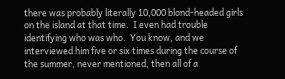there was probably literally 10,000 blond-headed girls on the island at that time.  I even had trouble identifying who was who.  You know, and we interviewed him five or six times during the course of the summer, never mentioned, then all of a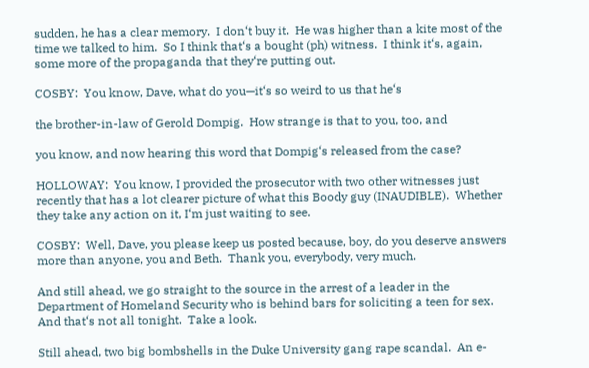sudden, he has a clear memory.  I don‘t buy it.  He was higher than a kite most of the time we talked to him.  So I think that‘s a bought (ph) witness.  I think it‘s, again, some more of the propaganda that they‘re putting out.

COSBY:  You know, Dave, what do you—it‘s so weird to us that he‘s

the brother-in-law of Gerold Dompig.  How strange is that to you, too, and

you know, and now hearing this word that Dompig‘s released from the case?

HOLLOWAY:  You know, I provided the prosecutor with two other witnesses just recently that has a lot clearer picture of what this Boody guy (INAUDIBLE).  Whether they take any action on it, I‘m just waiting to see.

COSBY:  Well, Dave, you please keep us posted because, boy, do you deserve answers more than anyone, you and Beth.  Thank you, everybody, very much.

And still ahead, we go straight to the source in the arrest of a leader in the Department of Homeland Security who is behind bars for soliciting a teen for sex.  And that‘s not all tonight.  Take a look.

Still ahead, two big bombshells in the Duke University gang rape scandal.  An e-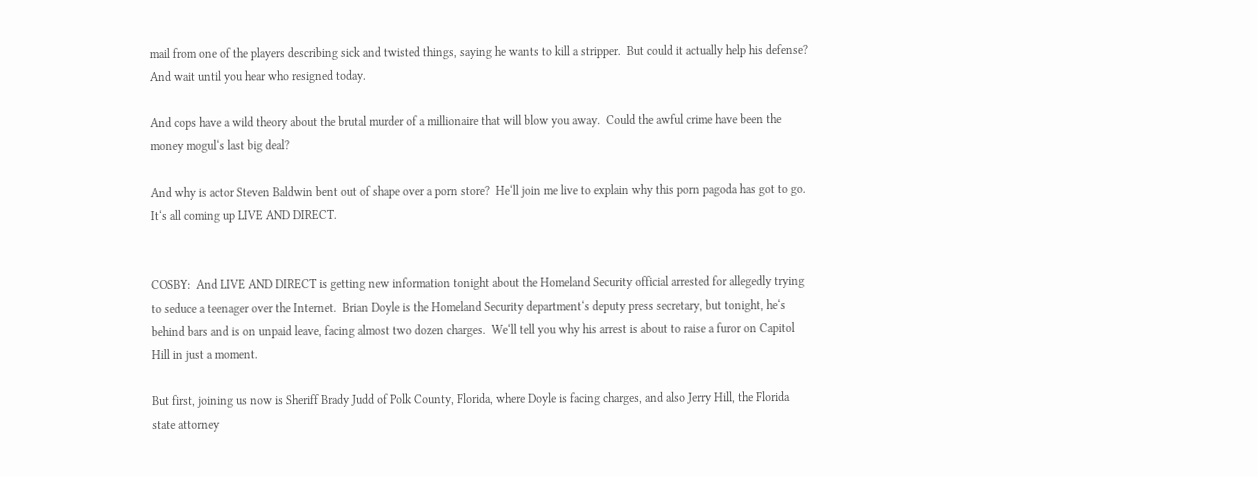mail from one of the players describing sick and twisted things, saying he wants to kill a stripper.  But could it actually help his defense?  And wait until you hear who resigned today.

And cops have a wild theory about the brutal murder of a millionaire that will blow you away.  Could the awful crime have been the money mogul‘s last big deal?

And why is actor Steven Baldwin bent out of shape over a porn store?  He‘ll join me live to explain why this porn pagoda has got to go.  It‘s all coming up LIVE AND DIRECT.


COSBY:  And LIVE AND DIRECT is getting new information tonight about the Homeland Security official arrested for allegedly trying to seduce a teenager over the Internet.  Brian Doyle is the Homeland Security department‘s deputy press secretary, but tonight, he‘s behind bars and is on unpaid leave, facing almost two dozen charges.  We‘ll tell you why his arrest is about to raise a furor on Capitol Hill in just a moment.

But first, joining us now is Sheriff Brady Judd of Polk County, Florida, where Doyle is facing charges, and also Jerry Hill, the Florida state attorney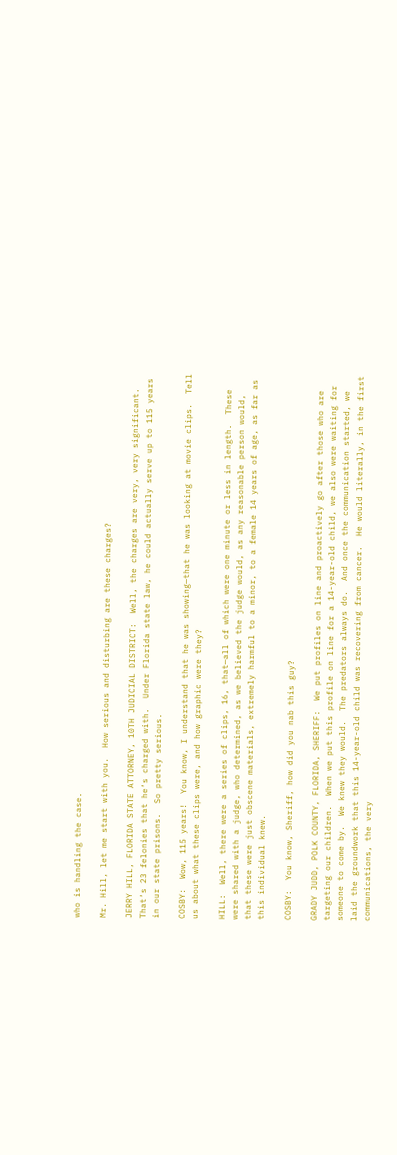who is handling the case.

Mr. Hill, let me start with you.  How serious and disturbing are these charges?

JERRY HILL, FLORIDA STATE ATTORNEY, 10TH JUDICIAL DISTRICT:  Well, the charges are very, very significant.  That‘s 23 felonies that he‘s charged with.  Under Florida state law, he could actually serve up to 115 years in our state prisons.  So pretty serious.

COSBY:  Wow, 115 years!  You know, I understand that he was showing—that he was looking at movie clips.  Tell us about what these clips were, and how graphic were they?

HILL:  Well, there were a series of clips, 16, that—all of which were one minute or less in length.  These were shared with a judge, who determined, as we believed the judge would, as any reasonable person would, that these were just obscene materials, extremely harmful to a minor, to a female 14 years of age, as far as this individual knew.

COSBY:  You know, Sheriff, how did you nab this guy?

GRADY JUDD, POLK COUNTY, FLORIDA, SHERIFF:  We put profiles on line and proactively go after those who are targeting our children.  When we put this profile on line for a 14-year-old child, we also were waiting for someone to come by.  We knew they would.  The predators always do.  And once the communication started, we laid the groundwork that this 14-year-old child was recovering from cancer.  He would literally, in the first communications, the very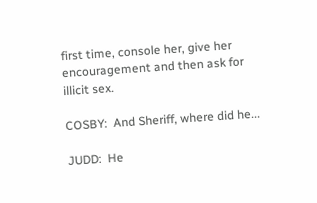first time, console her, give her encouragement and then ask for illicit sex.

COSBY:  And Sheriff, where did he...

JUDD:  He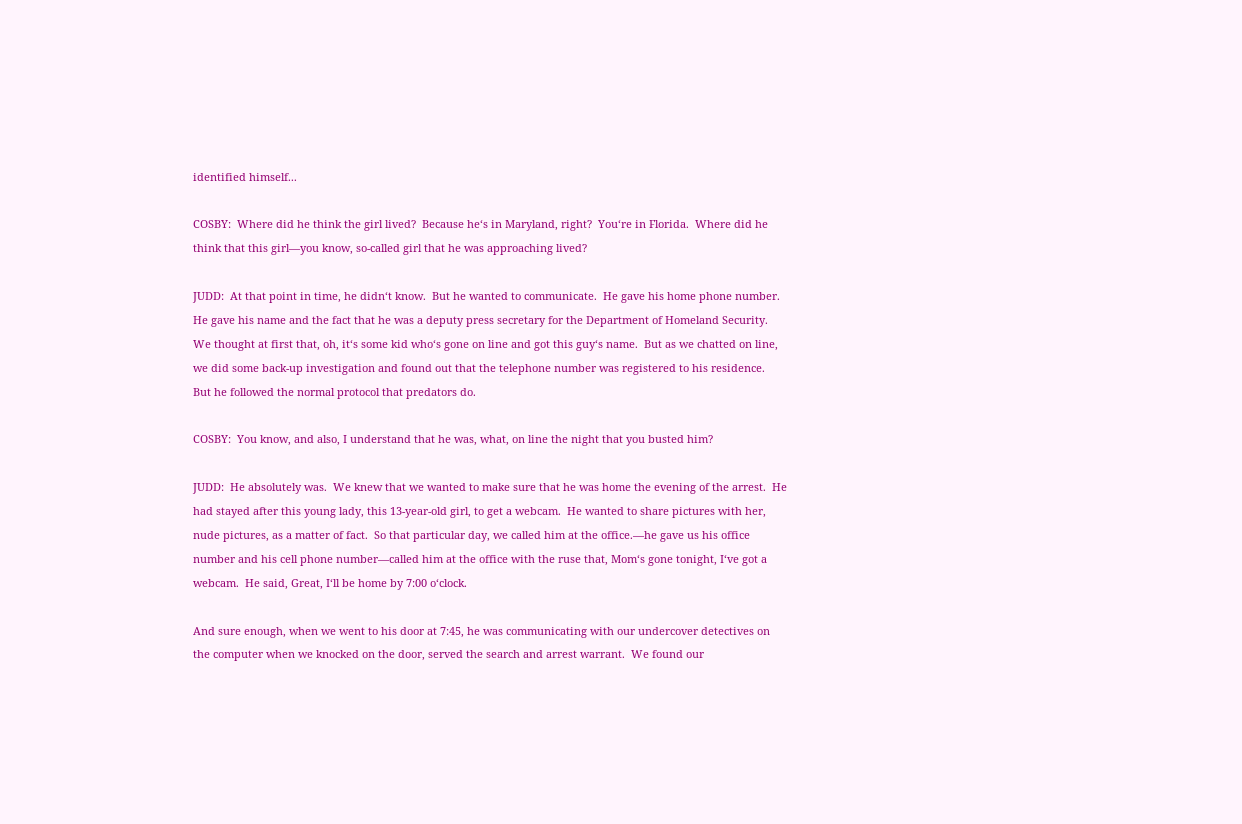identified himself...

COSBY:  Where did he think the girl lived?  Because he‘s in Maryland, right?  You‘re in Florida.  Where did he think that this girl—you know, so-called girl that he was approaching lived?

JUDD:  At that point in time, he didn‘t know.  But he wanted to communicate.  He gave his home phone number.  He gave his name and the fact that he was a deputy press secretary for the Department of Homeland Security.  We thought at first that, oh, it‘s some kid who‘s gone on line and got this guy‘s name.  But as we chatted on line, we did some back-up investigation and found out that the telephone number was registered to his residence.  But he followed the normal protocol that predators do.

COSBY:  You know, and also, I understand that he was, what, on line the night that you busted him?

JUDD:  He absolutely was.  We knew that we wanted to make sure that he was home the evening of the arrest.  He had stayed after this young lady, this 13-year-old girl, to get a webcam.  He wanted to share pictures with her, nude pictures, as a matter of fact.  So that particular day, we called him at the office.—he gave us his office number and his cell phone number—called him at the office with the ruse that, Mom‘s gone tonight, I‘ve got a webcam.  He said, Great, I‘ll be home by 7:00 o‘clock.

And sure enough, when we went to his door at 7:45, he was communicating with our undercover detectives on the computer when we knocked on the door, served the search and arrest warrant.  We found our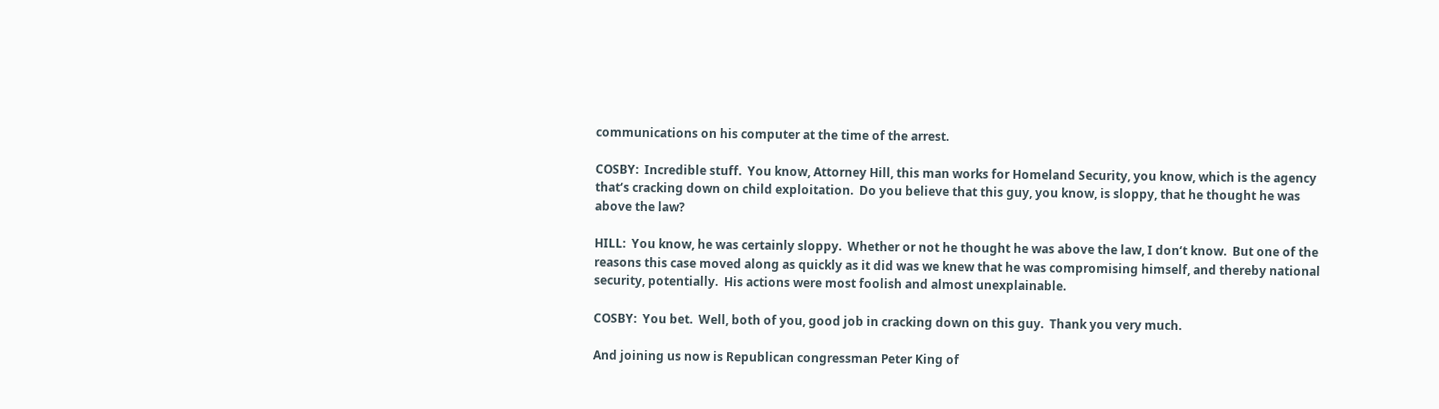communications on his computer at the time of the arrest.

COSBY:  Incredible stuff.  You know, Attorney Hill, this man works for Homeland Security, you know, which is the agency that‘s cracking down on child exploitation.  Do you believe that this guy, you know, is sloppy, that he thought he was above the law?

HILL:  You know, he was certainly sloppy.  Whether or not he thought he was above the law, I don‘t know.  But one of the reasons this case moved along as quickly as it did was we knew that he was compromising himself, and thereby national security, potentially.  His actions were most foolish and almost unexplainable.

COSBY:  You bet.  Well, both of you, good job in cracking down on this guy.  Thank you very much.

And joining us now is Republican congressman Peter King of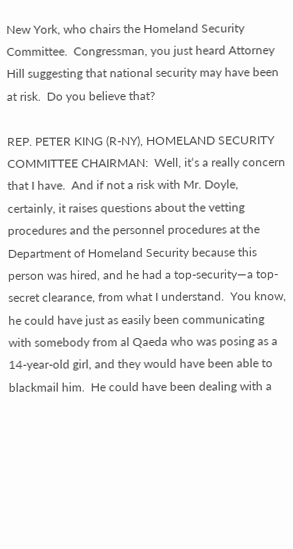New York, who chairs the Homeland Security Committee.  Congressman, you just heard Attorney Hill suggesting that national security may have been at risk.  Do you believe that?

REP. PETER KING (R-NY), HOMELAND SECURITY COMMITTEE CHAIRMAN:  Well, it‘s a really concern that I have.  And if not a risk with Mr. Doyle, certainly, it raises questions about the vetting procedures and the personnel procedures at the Department of Homeland Security because this person was hired, and he had a top-security—a top-secret clearance, from what I understand.  You know, he could have just as easily been communicating with somebody from al Qaeda who was posing as a 14-year-old girl, and they would have been able to blackmail him.  He could have been dealing with a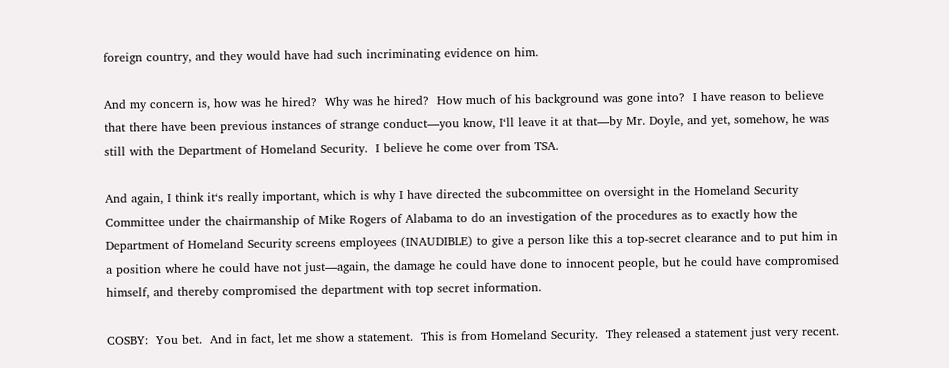foreign country, and they would have had such incriminating evidence on him.

And my concern is, how was he hired?  Why was he hired?  How much of his background was gone into?  I have reason to believe that there have been previous instances of strange conduct—you know, I‘ll leave it at that—by Mr. Doyle, and yet, somehow, he was still with the Department of Homeland Security.  I believe he come over from TSA.

And again, I think it‘s really important, which is why I have directed the subcommittee on oversight in the Homeland Security Committee under the chairmanship of Mike Rogers of Alabama to do an investigation of the procedures as to exactly how the Department of Homeland Security screens employees (INAUDIBLE) to give a person like this a top-secret clearance and to put him in a position where he could have not just—again, the damage he could have done to innocent people, but he could have compromised himself, and thereby compromised the department with top secret information.

COSBY:  You bet.  And in fact, let me show a statement.  This is from Homeland Security.  They released a statement just very recent.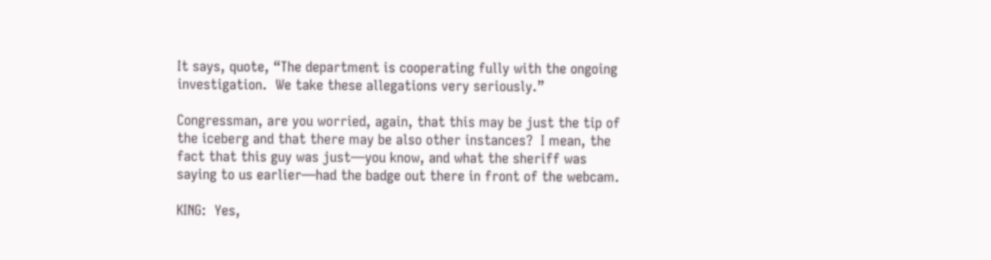It says, quote, “The department is cooperating fully with the ongoing investigation.  We take these allegations very seriously.”

Congressman, are you worried, again, that this may be just the tip of the iceberg and that there may be also other instances?  I mean, the fact that this guy was just—you know, and what the sheriff was saying to us earlier—had the badge out there in front of the webcam.

KING:  Yes,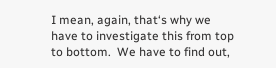I mean, again, that‘s why we have to investigate this from top to bottom.  We have to find out,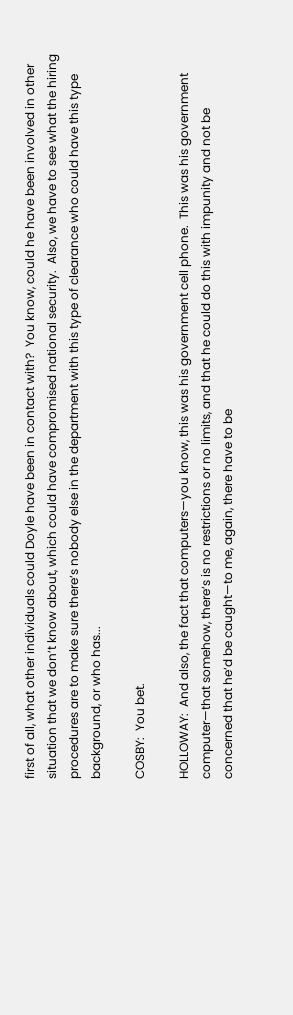first of all, what other individuals could Doyle have been in contact with?  You know, could he have been involved in other situation that we don‘t know about, which could have compromised national security.  Also, we have to see what the hiring procedures are to make sure there‘s nobody else in the department with this type of clearance who could have this type background, or who has...

COSBY:  You bet.

HOLLOWAY:  And also, the fact that computers—you know, this was his government cell phone.  This was his government computer—that somehow, there‘s is no restrictions or no limits, and that he could do this with impunity and not be concerned that he‘d be caught—to me, again, there have to be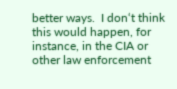better ways.  I don‘t think this would happen, for instance, in the CIA or other law enforcement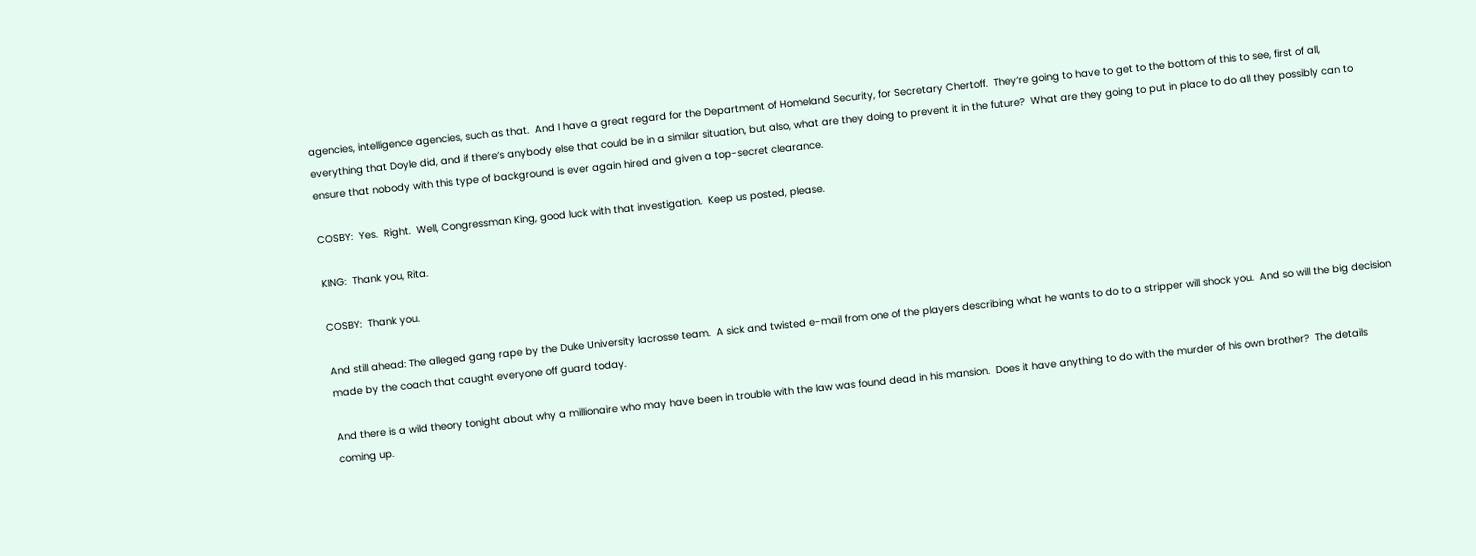agencies, intelligence agencies, such as that.  And I have a great regard for the Department of Homeland Security, for Secretary Chertoff.  They‘re going to have to get to the bottom of this to see, first of all, everything that Doyle did, and if there‘s anybody else that could be in a similar situation, but also, what are they doing to prevent it in the future?  What are they going to put in place to do all they possibly can to ensure that nobody with this type of background is ever again hired and given a top-secret clearance.

COSBY:  Yes.  Right.  Well, Congressman King, good luck with that investigation.  Keep us posted, please.

KING:  Thank you, Rita.

COSBY:  Thank you.

And still ahead: The alleged gang rape by the Duke University lacrosse team.  A sick and twisted e-mail from one of the players describing what he wants to do to a stripper will shock you.  And so will the big decision made by the coach that caught everyone off guard today.

And there is a wild theory tonight about why a millionaire who may have been in trouble with the law was found dead in his mansion.  Does it have anything to do with the murder of his own brother?  The details coming up.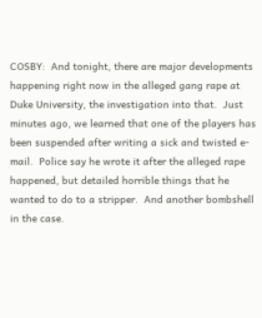COSBY:  And tonight, there are major developments happening right now in the alleged gang rape at Duke University, the investigation into that.  Just minutes ago, we learned that one of the players has been suspended after writing a sick and twisted e-mail.  Police say he wrote it after the alleged rape happened, but detailed horrible things that he wanted to do to a stripper.  And another bombshell in the case.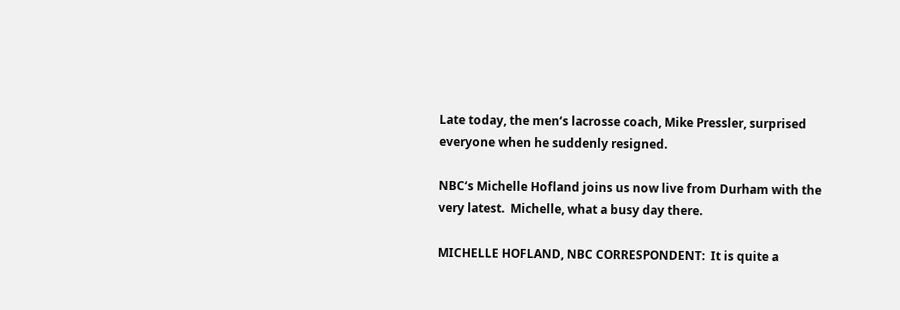Late today, the men‘s lacrosse coach, Mike Pressler, surprised everyone when he suddenly resigned.

NBC‘s Michelle Hofland joins us now live from Durham with the very latest.  Michelle, what a busy day there.

MICHELLE HOFLAND, NBC CORRESPONDENT:  It is quite a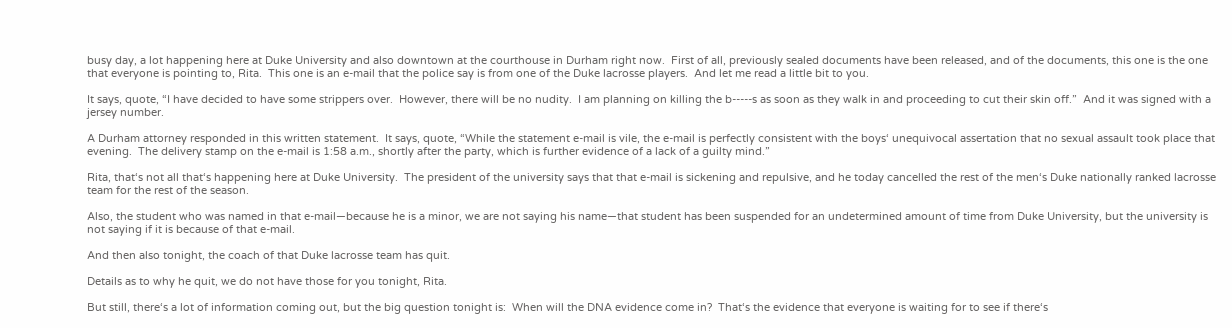busy day, a lot happening here at Duke University and also downtown at the courthouse in Durham right now.  First of all, previously sealed documents have been released, and of the documents, this one is the one that everyone is pointing to, Rita.  This one is an e-mail that the police say is from one of the Duke lacrosse players.  And let me read a little bit to you.

It says, quote, “I have decided to have some strippers over.  However, there will be no nudity.  I am planning on killing the b-----s as soon as they walk in and proceeding to cut their skin off.”  And it was signed with a jersey number.

A Durham attorney responded in this written statement.  It says, quote, “While the statement e-mail is vile, the e-mail is perfectly consistent with the boys‘ unequivocal assertation that no sexual assault took place that evening.  The delivery stamp on the e-mail is 1:58 a.m., shortly after the party, which is further evidence of a lack of a guilty mind.”

Rita, that‘s not all that‘s happening here at Duke University.  The president of the university says that that e-mail is sickening and repulsive, and he today cancelled the rest of the men‘s Duke nationally ranked lacrosse team for the rest of the season.

Also, the student who was named in that e-mail—because he is a minor, we are not saying his name—that student has been suspended for an undetermined amount of time from Duke University, but the university is not saying if it is because of that e-mail.

And then also tonight, the coach of that Duke lacrosse team has quit.

Details as to why he quit, we do not have those for you tonight, Rita.

But still, there‘s a lot of information coming out, but the big question tonight is:  When will the DNA evidence come in?  That‘s the evidence that everyone is waiting for to see if there‘s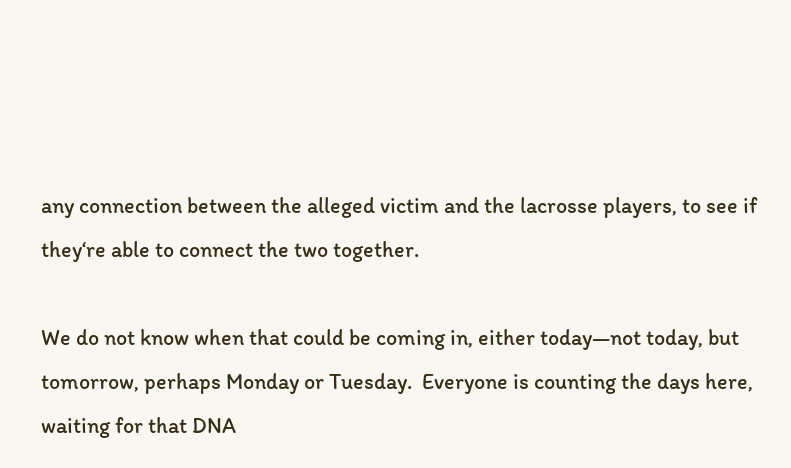any connection between the alleged victim and the lacrosse players, to see if they‘re able to connect the two together.

We do not know when that could be coming in, either today—not today, but tomorrow, perhaps Monday or Tuesday.  Everyone is counting the days here, waiting for that DNA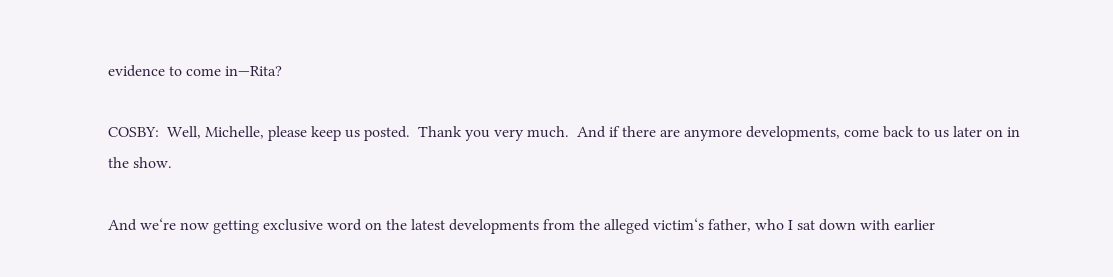evidence to come in—Rita?

COSBY:  Well, Michelle, please keep us posted.  Thank you very much.  And if there are anymore developments, come back to us later on in the show.

And we‘re now getting exclusive word on the latest developments from the alleged victim‘s father, who I sat down with earlier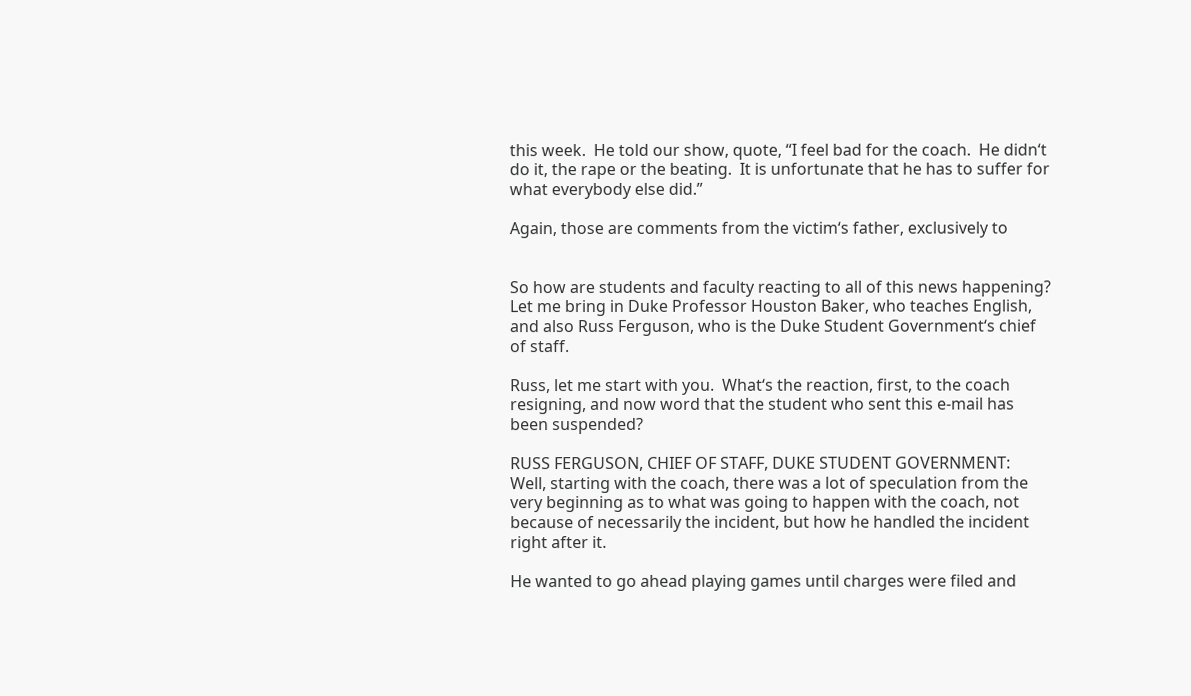this week.  He told our show, quote, “I feel bad for the coach.  He didn‘t do it, the rape or the beating.  It is unfortunate that he has to suffer for what everybody else did.”

Again, those are comments from the victim‘s father, exclusively to


So how are students and faculty reacting to all of this news happening?  Let me bring in Duke Professor Houston Baker, who teaches English, and also Russ Ferguson, who is the Duke Student Government‘s chief of staff.

Russ, let me start with you.  What‘s the reaction, first, to the coach resigning, and now word that the student who sent this e-mail has been suspended?

RUSS FERGUSON, CHIEF OF STAFF, DUKE STUDENT GOVERNMENT:  Well, starting with the coach, there was a lot of speculation from the very beginning as to what was going to happen with the coach, not because of necessarily the incident, but how he handled the incident right after it.

He wanted to go ahead playing games until charges were filed and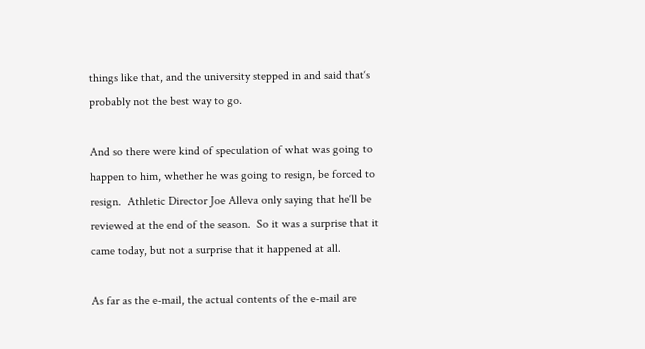things like that, and the university stepped in and said that‘s probably not the best way to go.

And so there were kind of speculation of what was going to happen to him, whether he was going to resign, be forced to resign.  Athletic Director Joe Alleva only saying that he‘ll be reviewed at the end of the season.  So it was a surprise that it came today, but not a surprise that it happened at all.

As far as the e-mail, the actual contents of the e-mail are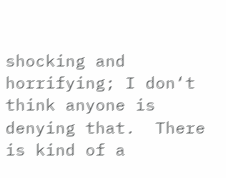shocking and horrifying; I don‘t think anyone is denying that.  There is kind of a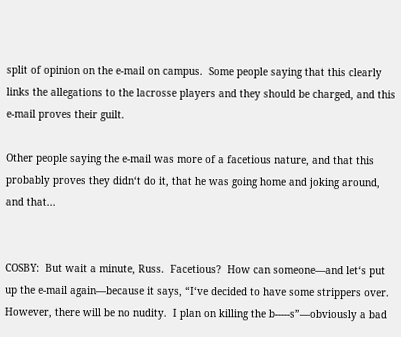split of opinion on the e-mail on campus.  Some people saying that this clearly links the allegations to the lacrosse players and they should be charged, and this e-mail proves their guilt.

Other people saying the e-mail was more of a facetious nature, and that this probably proves they didn‘t do it, that he was going home and joking around, and that...


COSBY:  But wait a minute, Russ.  Facetious?  How can someone—and let‘s put up the e-mail again—because it says, “I‘ve decided to have some strippers over.  However, there will be no nudity.  I plan on killing the b-----s”—obviously a bad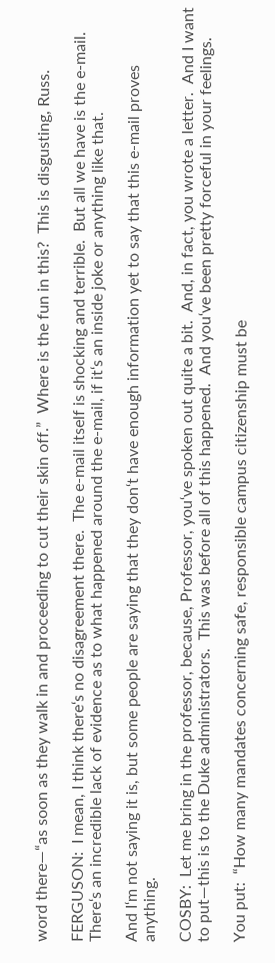word there—“as soon as they walk in and proceeding to cut their skin off.”  Where is the fun in this?  This is disgusting, Russ.

FERGUSON:  I mean, I think there‘s no disagreement there.  The e-mail itself is shocking and terrible.  But all we have is the e-mail.  There‘s an incredible lack of evidence as to what happened around the e-mail, if it‘s an inside joke or anything like that.

And I‘m not saying it is, but some people are saying that they don‘t have enough information yet to say that this e-mail proves anything.

COSBY:  Let me bring in the professor, because, Professor, you‘ve spoken out quite a bit.  And, in fact, you wrote a letter.  And I want to put—this is to the Duke administrators.  This was before all of this happened.  And you‘ve been pretty forceful in your feelings.

You put:  “How many mandates concerning safe, responsible campus citizenship must be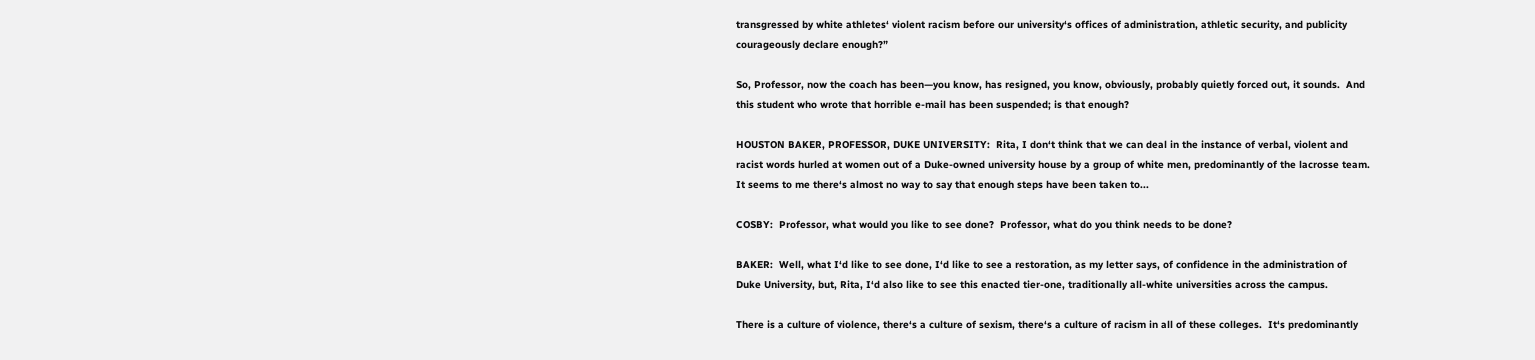transgressed by white athletes‘ violent racism before our university‘s offices of administration, athletic security, and publicity courageously declare enough?”

So, Professor, now the coach has been—you know, has resigned, you know, obviously, probably quietly forced out, it sounds.  And this student who wrote that horrible e-mail has been suspended; is that enough?

HOUSTON BAKER, PROFESSOR, DUKE UNIVERSITY:  Rita, I don‘t think that we can deal in the instance of verbal, violent and racist words hurled at women out of a Duke-owned university house by a group of white men, predominantly of the lacrosse team.  It seems to me there‘s almost no way to say that enough steps have been taken to...

COSBY:  Professor, what would you like to see done?  Professor, what do you think needs to be done?

BAKER:  Well, what I‘d like to see done, I‘d like to see a restoration, as my letter says, of confidence in the administration of Duke University, but, Rita, I‘d also like to see this enacted tier-one, traditionally all-white universities across the campus.

There is a culture of violence, there‘s a culture of sexism, there‘s a culture of racism in all of these colleges.  It‘s predominantly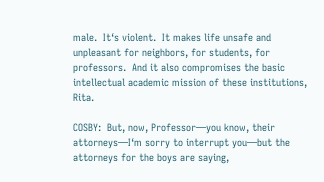male.  It‘s violent.  It makes life unsafe and unpleasant for neighbors, for students, for professors.  And it also compromises the basic intellectual academic mission of these institutions, Rita.

COSBY:  But, now, Professor—you know, their attorneys—I‘m sorry to interrupt you—but the attorneys for the boys are saying,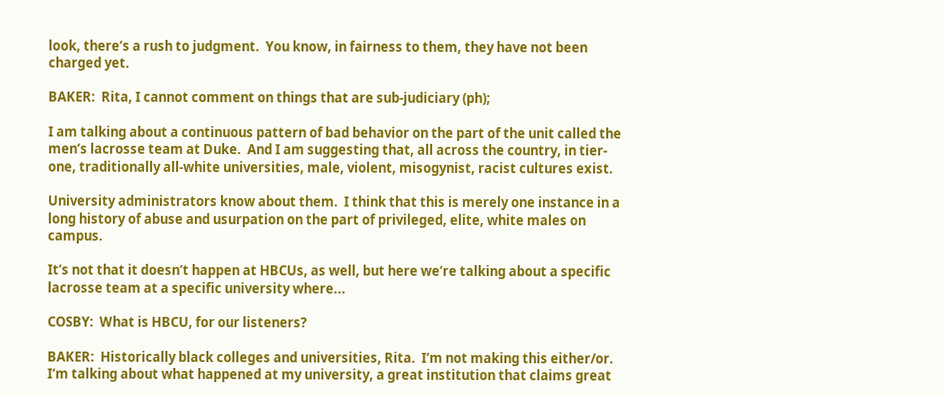look, there‘s a rush to judgment.  You know, in fairness to them, they have not been charged yet.

BAKER:  Rita, I cannot comment on things that are sub-judiciary (ph);

I am talking about a continuous pattern of bad behavior on the part of the unit called the men‘s lacrosse team at Duke.  And I am suggesting that, all across the country, in tier-one, traditionally all-white universities, male, violent, misogynist, racist cultures exist.

University administrators know about them.  I think that this is merely one instance in a long history of abuse and usurpation on the part of privileged, elite, white males on campus.

It‘s not that it doesn‘t happen at HBCUs, as well, but here we‘re talking about a specific lacrosse team at a specific university where...

COSBY:  What is HBCU, for our listeners?

BAKER:  Historically black colleges and universities, Rita.  I‘m not making this either/or.  I‘m talking about what happened at my university, a great institution that claims great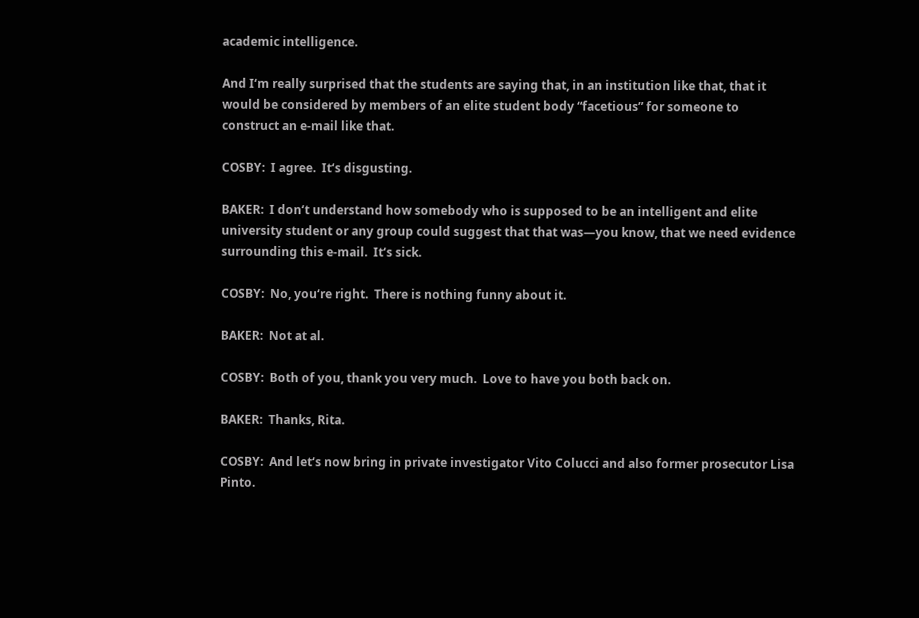academic intelligence.

And I‘m really surprised that the students are saying that, in an institution like that, that it would be considered by members of an elite student body “facetious” for someone to construct an e-mail like that.

COSBY:  I agree.  It‘s disgusting.

BAKER:  I don‘t understand how somebody who is supposed to be an intelligent and elite university student or any group could suggest that that was—you know, that we need evidence surrounding this e-mail.  It‘s sick.

COSBY:  No, you‘re right.  There is nothing funny about it.

BAKER:  Not at al.

COSBY:  Both of you, thank you very much.  Love to have you both back on.

BAKER:  Thanks, Rita.

COSBY:  And let‘s now bring in private investigator Vito Colucci and also former prosecutor Lisa Pinto.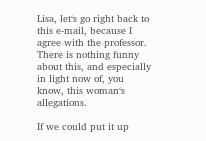Lisa, let‘s go right back to this e-mail, because I agree with the professor.  There is nothing funny about this, and especially in light now of, you know, this woman‘s allegations.

If we could put it up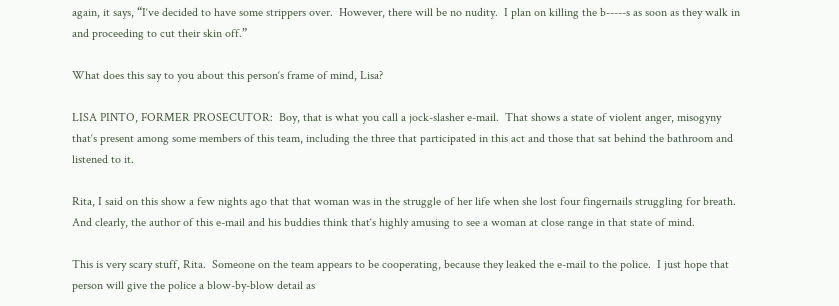again, it says, “I‘ve decided to have some strippers over.  However, there will be no nudity.  I plan on killing the b-----s as soon as they walk in and proceeding to cut their skin off.”

What does this say to you about this person‘s frame of mind, Lisa?

LISA PINTO, FORMER PROSECUTOR:  Boy, that is what you call a jock-slasher e-mail.  That shows a state of violent anger, misogyny that‘s present among some members of this team, including the three that participated in this act and those that sat behind the bathroom and listened to it.

Rita, I said on this show a few nights ago that that woman was in the struggle of her life when she lost four fingernails struggling for breath.  And clearly, the author of this e-mail and his buddies think that‘s highly amusing to see a woman at close range in that state of mind.

This is very scary stuff, Rita.  Someone on the team appears to be cooperating, because they leaked the e-mail to the police.  I just hope that person will give the police a blow-by-blow detail as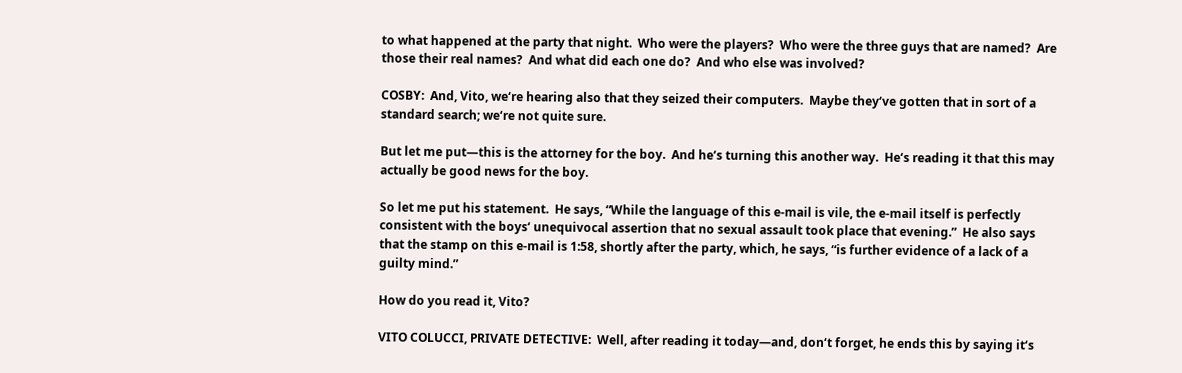to what happened at the party that night.  Who were the players?  Who were the three guys that are named?  Are those their real names?  And what did each one do?  And who else was involved?

COSBY:  And, Vito, we‘re hearing also that they seized their computers.  Maybe they‘ve gotten that in sort of a standard search; we‘re not quite sure.

But let me put—this is the attorney for the boy.  And he‘s turning this another way.  He‘s reading it that this may actually be good news for the boy.

So let me put his statement.  He says, “While the language of this e-mail is vile, the e-mail itself is perfectly consistent with the boys‘ unequivocal assertion that no sexual assault took place that evening.”  He also says that the stamp on this e-mail is 1:58, shortly after the party, which, he says, “is further evidence of a lack of a guilty mind.”

How do you read it, Vito?

VITO COLUCCI, PRIVATE DETECTIVE:  Well, after reading it today—and, don‘t forget, he ends this by saying it‘s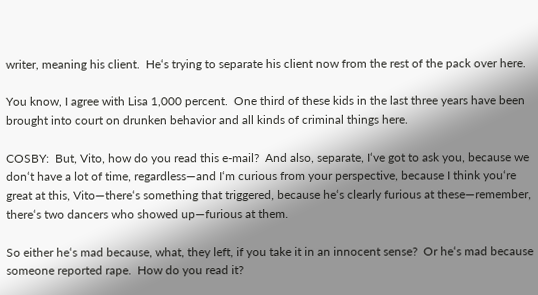writer, meaning his client.  He‘s trying to separate his client now from the rest of the pack over here.

You know, I agree with Lisa 1,000 percent.  One third of these kids in the last three years have been brought into court on drunken behavior and all kinds of criminal things here.

COSBY:  But, Vito, how do you read this e-mail?  And also, separate, I‘ve got to ask you, because we don‘t have a lot of time, regardless—and I‘m curious from your perspective, because I think you‘re great at this, Vito—there‘s something that triggered, because he‘s clearly furious at these—remember, there‘s two dancers who showed up—furious at them.

So either he‘s mad because, what, they left, if you take it in an innocent sense?  Or he‘s mad because someone reported rape.  How do you read it?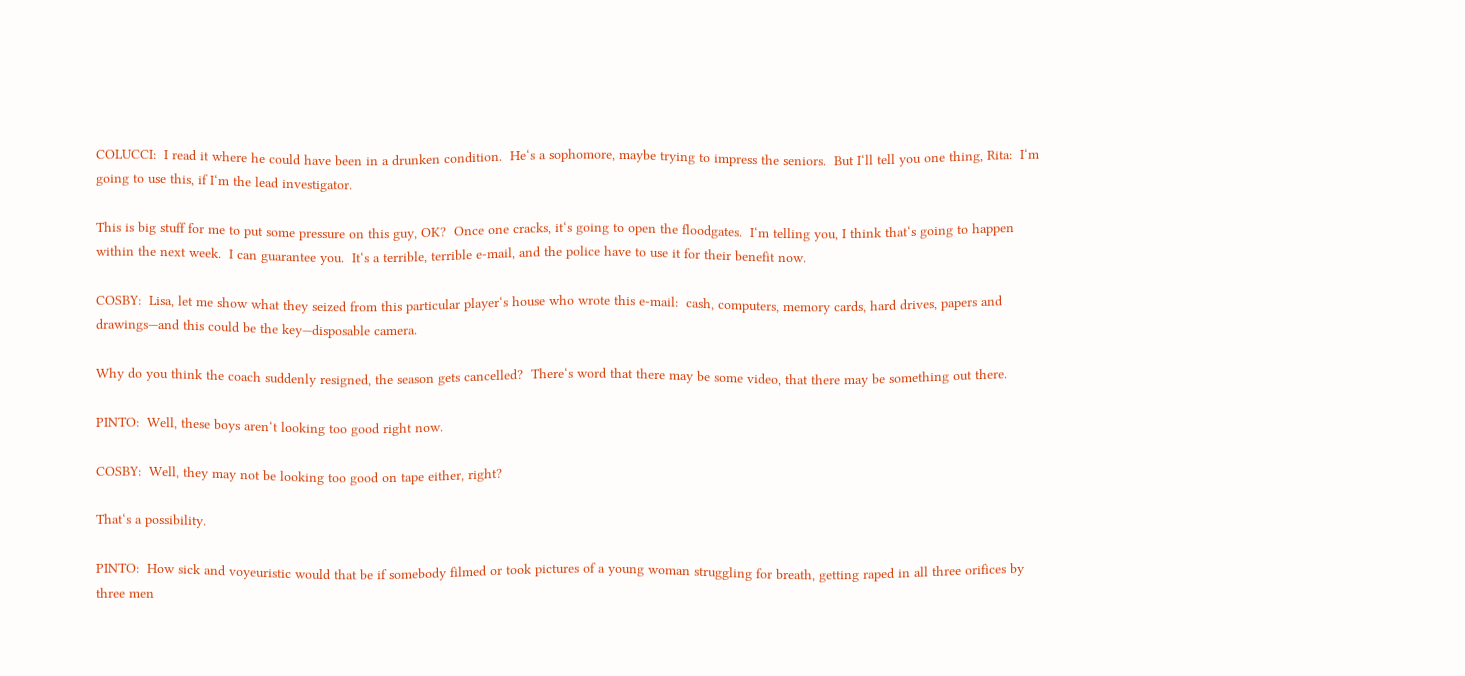COLUCCI:  I read it where he could have been in a drunken condition.  He‘s a sophomore, maybe trying to impress the seniors.  But I‘ll tell you one thing, Rita:  I‘m going to use this, if I‘m the lead investigator.

This is big stuff for me to put some pressure on this guy, OK?  Once one cracks, it‘s going to open the floodgates.  I‘m telling you, I think that‘s going to happen within the next week.  I can guarantee you.  It‘s a terrible, terrible e-mail, and the police have to use it for their benefit now.

COSBY:  Lisa, let me show what they seized from this particular player‘s house who wrote this e-mail:  cash, computers, memory cards, hard drives, papers and drawings—and this could be the key—disposable camera.

Why do you think the coach suddenly resigned, the season gets cancelled?  There‘s word that there may be some video, that there may be something out there.

PINTO:  Well, these boys aren‘t looking too good right now.

COSBY:  Well, they may not be looking too good on tape either, right?

That‘s a possibility.

PINTO:  How sick and voyeuristic would that be if somebody filmed or took pictures of a young woman struggling for breath, getting raped in all three orifices by three men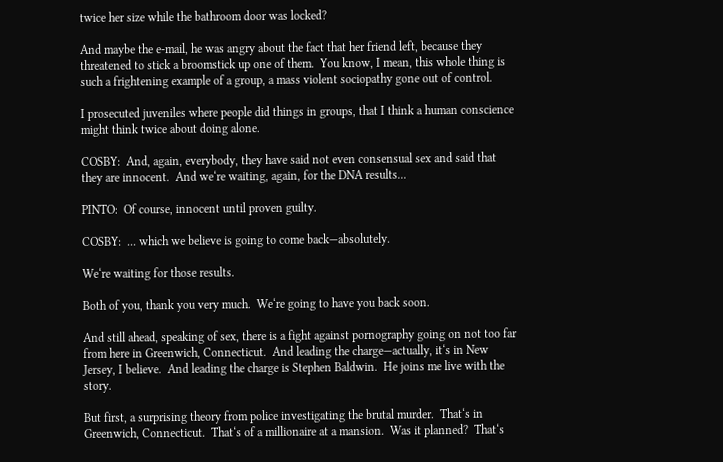twice her size while the bathroom door was locked?

And maybe the e-mail, he was angry about the fact that her friend left, because they threatened to stick a broomstick up one of them.  You know, I mean, this whole thing is such a frightening example of a group, a mass violent sociopathy gone out of control.

I prosecuted juveniles where people did things in groups, that I think a human conscience might think twice about doing alone.

COSBY:  And, again, everybody, they have said not even consensual sex and said that they are innocent.  And we‘re waiting, again, for the DNA results...

PINTO:  Of course, innocent until proven guilty.

COSBY:  ... which we believe is going to come back—absolutely.

We‘re waiting for those results.

Both of you, thank you very much.  We‘re going to have you back soon.

And still ahead, speaking of sex, there is a fight against pornography going on not too far from here in Greenwich, Connecticut.  And leading the charge—actually, it‘s in New Jersey, I believe.  And leading the charge is Stephen Baldwin.  He joins me live with the story.

But first, a surprising theory from police investigating the brutal murder.  That‘s in Greenwich, Connecticut.  That‘s of a millionaire at a mansion.  Was it planned?  That‘s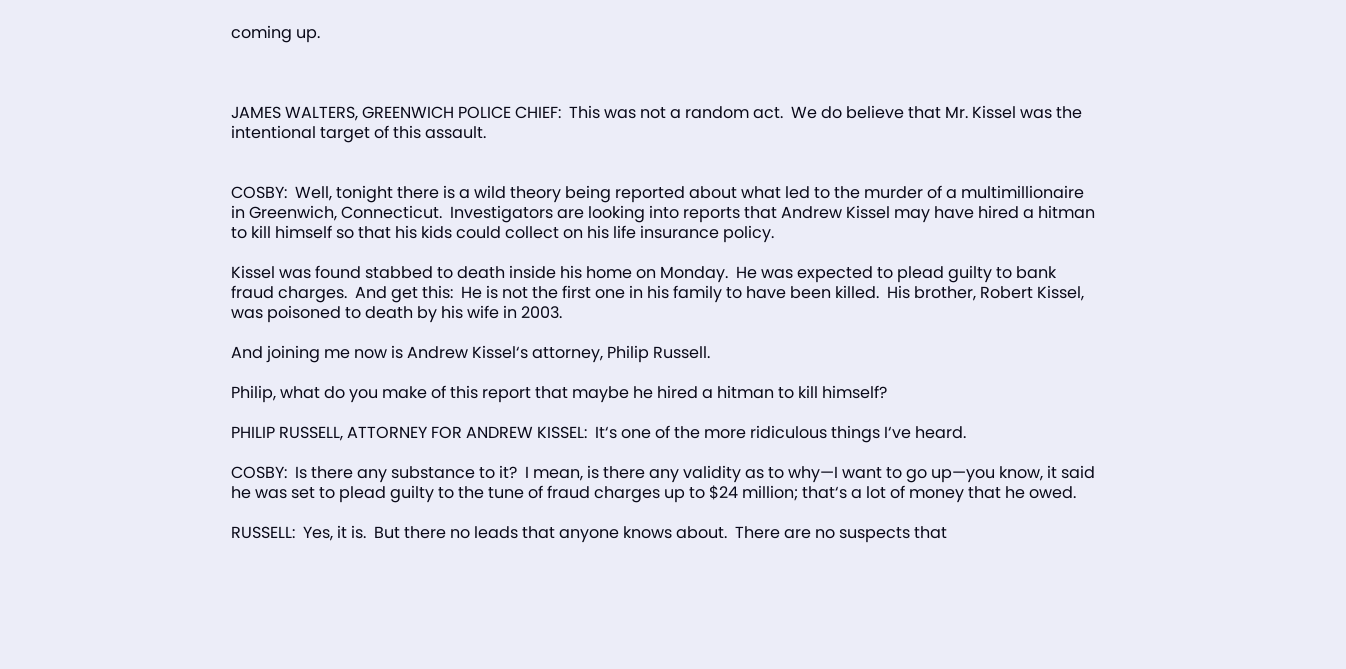coming up.



JAMES WALTERS, GREENWICH POLICE CHIEF:  This was not a random act.  We do believe that Mr. Kissel was the intentional target of this assault.


COSBY:  Well, tonight there is a wild theory being reported about what led to the murder of a multimillionaire in Greenwich, Connecticut.  Investigators are looking into reports that Andrew Kissel may have hired a hitman to kill himself so that his kids could collect on his life insurance policy.

Kissel was found stabbed to death inside his home on Monday.  He was expected to plead guilty to bank fraud charges.  And get this:  He is not the first one in his family to have been killed.  His brother, Robert Kissel, was poisoned to death by his wife in 2003.

And joining me now is Andrew Kissel‘s attorney, Philip Russell.

Philip, what do you make of this report that maybe he hired a hitman to kill himself?

PHILIP RUSSELL, ATTORNEY FOR ANDREW KISSEL:  It‘s one of the more ridiculous things I‘ve heard.

COSBY:  Is there any substance to it?  I mean, is there any validity as to why—I want to go up—you know, it said he was set to plead guilty to the tune of fraud charges up to $24 million; that‘s a lot of money that he owed.

RUSSELL:  Yes, it is.  But there no leads that anyone knows about.  There are no suspects that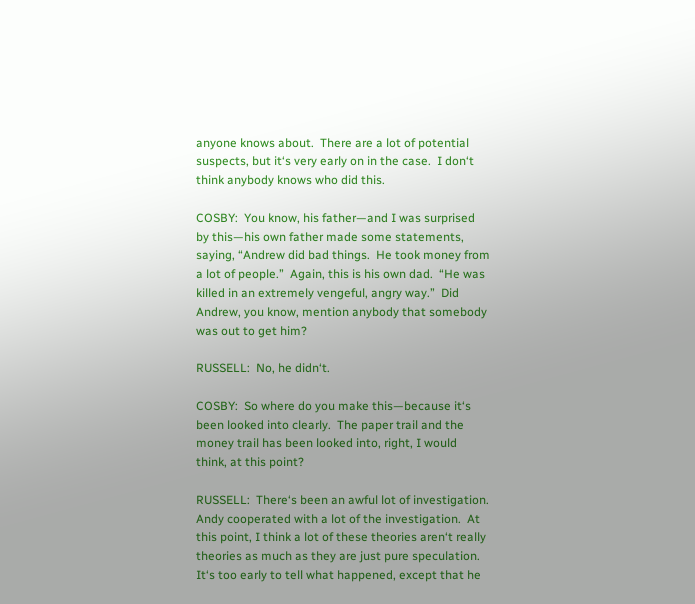anyone knows about.  There are a lot of potential suspects, but it‘s very early on in the case.  I don‘t think anybody knows who did this.

COSBY:  You know, his father—and I was surprised by this—his own father made some statements, saying, “Andrew did bad things.  He took money from a lot of people.”  Again, this is his own dad.  “He was killed in an extremely vengeful, angry way.”  Did Andrew, you know, mention anybody that somebody was out to get him?

RUSSELL:  No, he didn‘t.

COSBY:  So where do you make this—because it‘s been looked into clearly.  The paper trail and the money trail has been looked into, right, I would think, at this point?

RUSSELL:  There‘s been an awful lot of investigation.  Andy cooperated with a lot of the investigation.  At this point, I think a lot of these theories aren‘t really theories as much as they are just pure speculation.  It‘s too early to tell what happened, except that he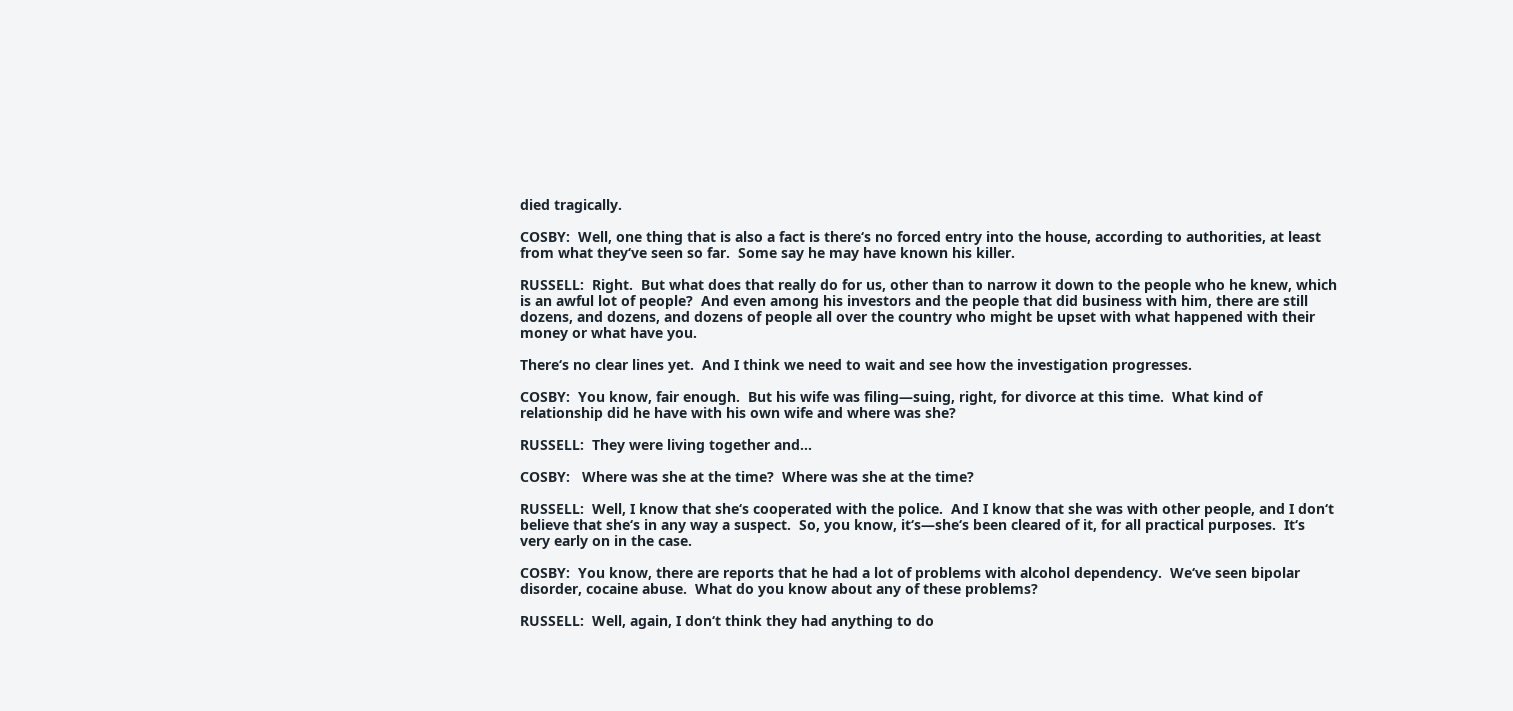died tragically.

COSBY:  Well, one thing that is also a fact is there‘s no forced entry into the house, according to authorities, at least from what they‘ve seen so far.  Some say he may have known his killer.

RUSSELL:  Right.  But what does that really do for us, other than to narrow it down to the people who he knew, which is an awful lot of people?  And even among his investors and the people that did business with him, there are still dozens, and dozens, and dozens of people all over the country who might be upset with what happened with their money or what have you.

There‘s no clear lines yet.  And I think we need to wait and see how the investigation progresses.

COSBY:  You know, fair enough.  But his wife was filing—suing, right, for divorce at this time.  What kind of relationship did he have with his own wife and where was she?

RUSSELL:  They were living together and...

COSBY:   Where was she at the time?  Where was she at the time?

RUSSELL:  Well, I know that she‘s cooperated with the police.  And I know that she was with other people, and I don‘t believe that she‘s in any way a suspect.  So, you know, it‘s—she‘s been cleared of it, for all practical purposes.  It‘s very early on in the case.

COSBY:  You know, there are reports that he had a lot of problems with alcohol dependency.  We‘ve seen bipolar disorder, cocaine abuse.  What do you know about any of these problems?

RUSSELL:  Well, again, I don‘t think they had anything to do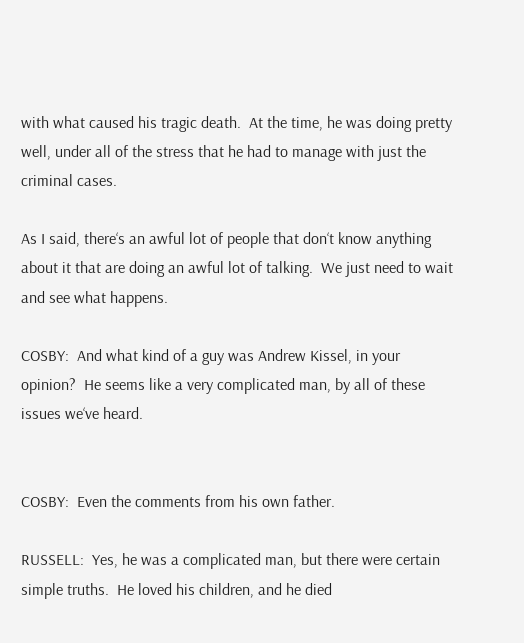with what caused his tragic death.  At the time, he was doing pretty well, under all of the stress that he had to manage with just the criminal cases.

As I said, there‘s an awful lot of people that don‘t know anything about it that are doing an awful lot of talking.  We just need to wait and see what happens.

COSBY:  And what kind of a guy was Andrew Kissel, in your opinion?  He seems like a very complicated man, by all of these issues we‘ve heard.


COSBY:  Even the comments from his own father.

RUSSELL:  Yes, he was a complicated man, but there were certain simple truths.  He loved his children, and he died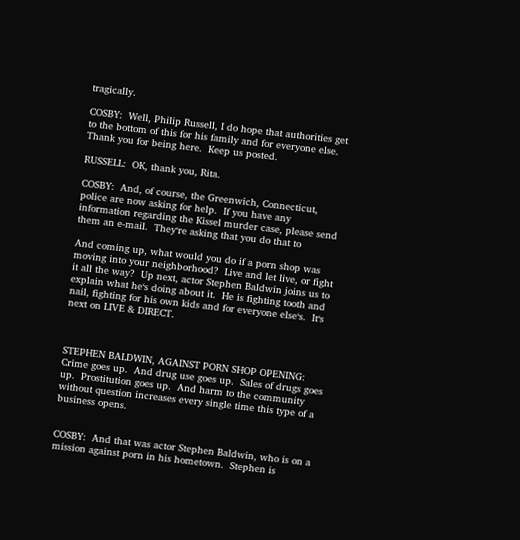tragically.

COSBY:  Well, Philip Russell, I do hope that authorities get to the bottom of this for his family and for everyone else.  Thank you for being here.  Keep us posted.

RUSSELL:  OK, thank you, Rita.

COSBY:  And, of course, the Greenwich, Connecticut, police are now asking for help.  If you have any information regarding the Kissel murder case, please send them an e-mail.  They‘re asking that you do that to

And coming up, what would you do if a porn shop was moving into your neighborhood?  Live and let live, or fight it all the way?  Up next, actor Stephen Baldwin joins us to explain what he‘s doing about it.  He is fighting tooth and nail, fighting for his own kids and for everyone else‘s.  It‘s next on LIVE & DIRECT.



STEPHEN BALDWIN, AGAINST PORN SHOP OPENING:  Crime goes up.  And drug use goes up.  Sales of drugs goes up.  Prostitution goes up.  And harm to the community without question increases every single time this type of a business opens.


COSBY:  And that was actor Stephen Baldwin, who is on a mission against porn in his hometown.  Stephen is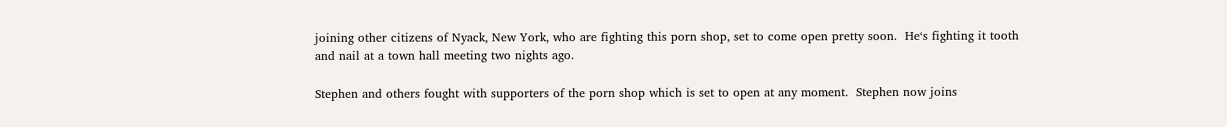joining other citizens of Nyack, New York, who are fighting this porn shop, set to come open pretty soon.  He‘s fighting it tooth and nail at a town hall meeting two nights ago.

Stephen and others fought with supporters of the porn shop which is set to open at any moment.  Stephen now joins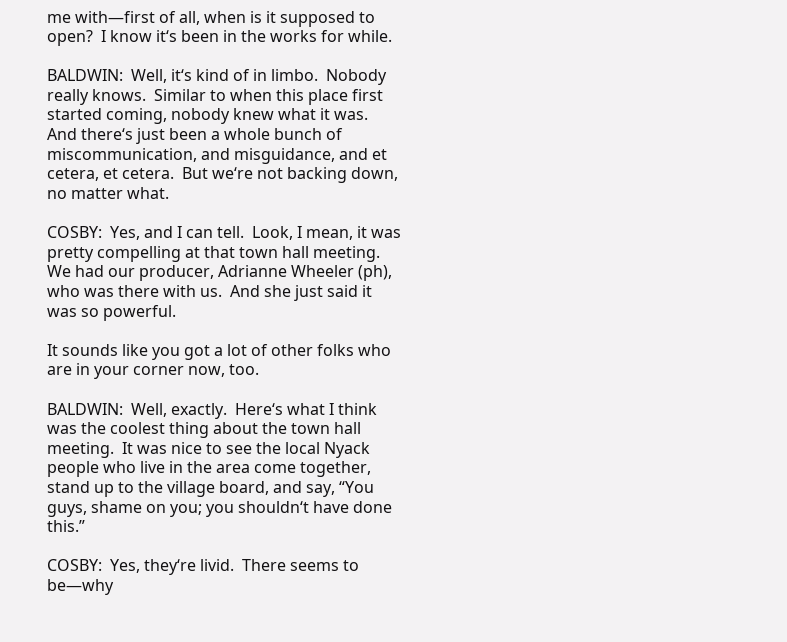me with—first of all, when is it supposed to open?  I know it‘s been in the works for while.

BALDWIN:  Well, it‘s kind of in limbo.  Nobody really knows.  Similar to when this place first started coming, nobody knew what it was.  And there‘s just been a whole bunch of miscommunication, and misguidance, and et cetera, et cetera.  But we‘re not backing down, no matter what.

COSBY:  Yes, and I can tell.  Look, I mean, it was pretty compelling at that town hall meeting.  We had our producer, Adrianne Wheeler (ph), who was there with us.  And she just said it was so powerful.

It sounds like you got a lot of other folks who are in your corner now, too.

BALDWIN:  Well, exactly.  Here‘s what I think was the coolest thing about the town hall meeting.  It was nice to see the local Nyack people who live in the area come together, stand up to the village board, and say, “You guys, shame on you; you shouldn‘t have done this.”

COSBY:  Yes, they‘re livid.  There seems to be—why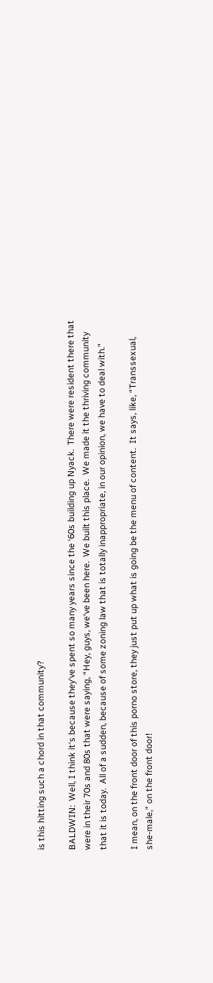is this hitting such a chord in that community?

BALDWIN:  Well, I think it‘s because they‘ve spent so many years since the ‘60s building up Nyack.  There were resident there that were in their 70s and 80s that were saying, “Hey, guys, we‘ve been here.  We built this place.  We made it the thriving community that it is today.  All of a sudden, because of some zoning law that is totally inappropriate, in our opinion, we have to deal with.”

I mean, on the front door of this porno store, they just put up what is going be the menu of content.  It says, like, “Transsexual, she-male,” on the front door!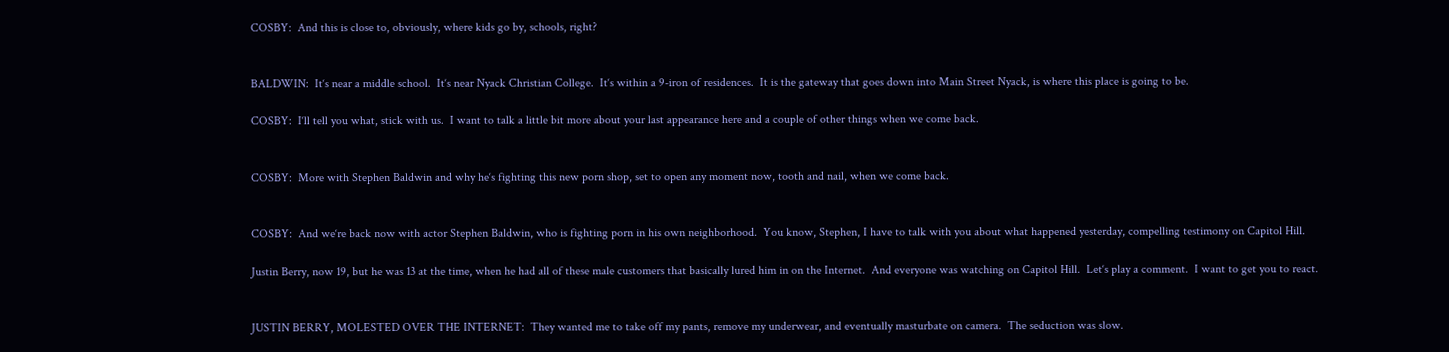COSBY:  And this is close to, obviously, where kids go by, schools, right?


BALDWIN:  It‘s near a middle school.  It‘s near Nyack Christian College.  It‘s within a 9-iron of residences.  It is the gateway that goes down into Main Street Nyack, is where this place is going to be.

COSBY:  I‘ll tell you what, stick with us.  I want to talk a little bit more about your last appearance here and a couple of other things when we come back.


COSBY:  More with Stephen Baldwin and why he‘s fighting this new porn shop, set to open any moment now, tooth and nail, when we come back.


COSBY:  And we‘re back now with actor Stephen Baldwin, who is fighting porn in his own neighborhood.  You know, Stephen, I have to talk with you about what happened yesterday, compelling testimony on Capitol Hill.

Justin Berry, now 19, but he was 13 at the time, when he had all of these male customers that basically lured him in on the Internet.  And everyone was watching on Capitol Hill.  Let‘s play a comment.  I want to get you to react.


JUSTIN BERRY, MOLESTED OVER THE INTERNET:  They wanted me to take off my pants, remove my underwear, and eventually masturbate on camera.  The seduction was slow.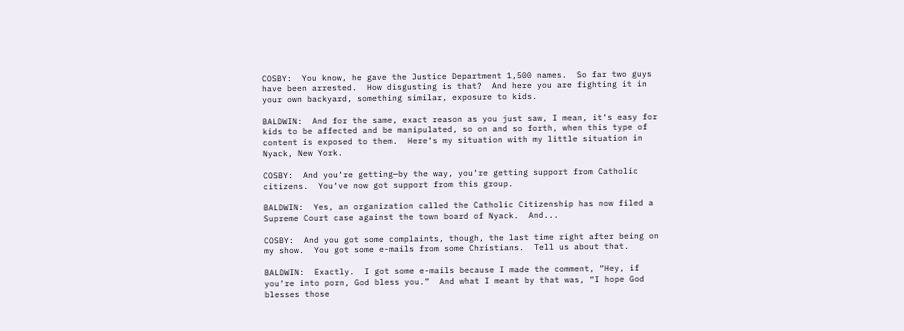COSBY:  You know, he gave the Justice Department 1,500 names.  So far two guys have been arrested.  How disgusting is that?  And here you are fighting it in your own backyard, something similar, exposure to kids.

BALDWIN:  And for the same, exact reason as you just saw, I mean, it‘s easy for kids to be affected and be manipulated, so on and so forth, when this type of content is exposed to them.  Here‘s my situation with my little situation in Nyack, New York.

COSBY:  And you‘re getting—by the way, you‘re getting support from Catholic citizens.  You‘ve now got support from this group.

BALDWIN:  Yes, an organization called the Catholic Citizenship has now filed a Supreme Court case against the town board of Nyack.  And...

COSBY:  And you got some complaints, though, the last time right after being on my show.  You got some e-mails from some Christians.  Tell us about that.

BALDWIN:  Exactly.  I got some e-mails because I made the comment, “Hey, if you‘re into porn, God bless you.”  And what I meant by that was, “I hope God blesses those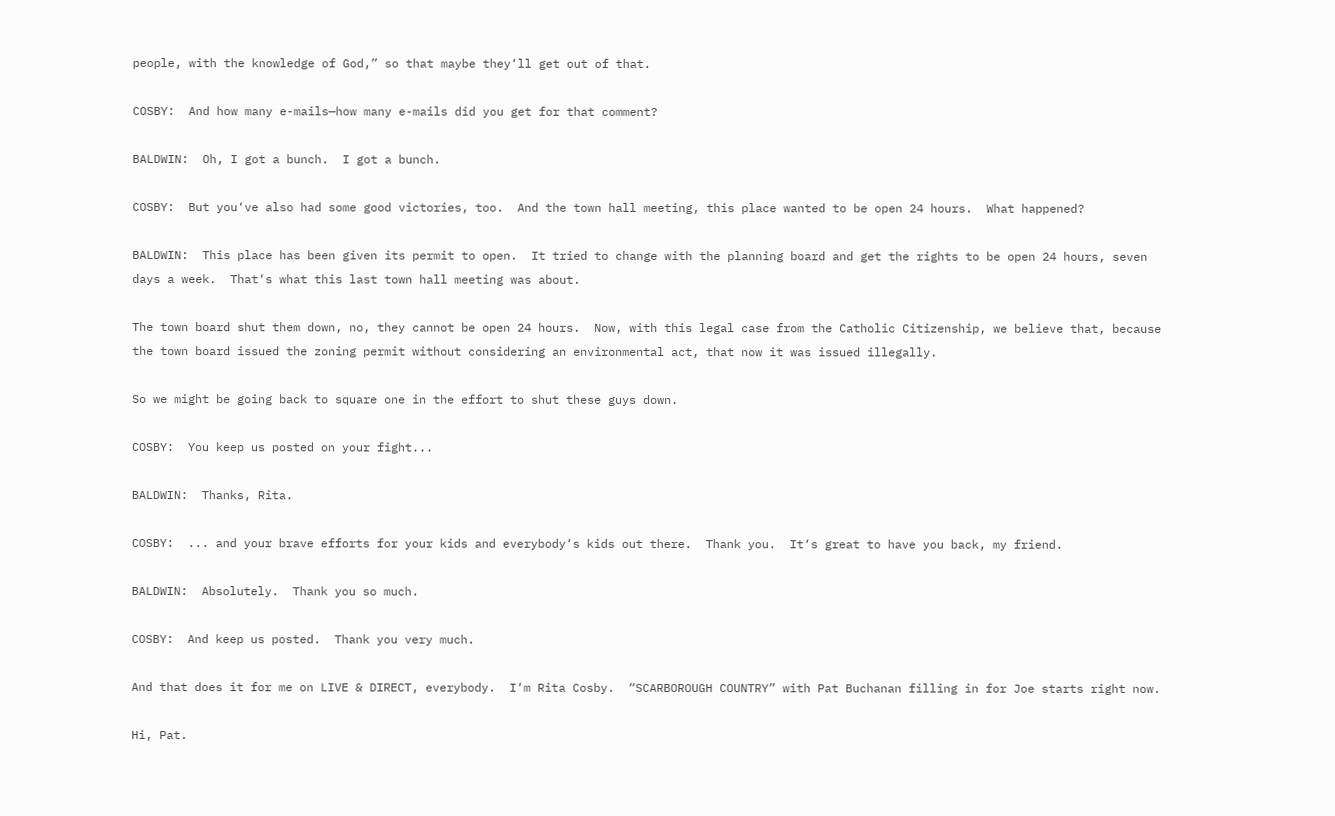people, with the knowledge of God,” so that maybe they‘ll get out of that.

COSBY:  And how many e-mails—how many e-mails did you get for that comment?

BALDWIN:  Oh, I got a bunch.  I got a bunch.

COSBY:  But you‘ve also had some good victories, too.  And the town hall meeting, this place wanted to be open 24 hours.  What happened?

BALDWIN:  This place has been given its permit to open.  It tried to change with the planning board and get the rights to be open 24 hours, seven days a week.  That‘s what this last town hall meeting was about.

The town board shut them down, no, they cannot be open 24 hours.  Now, with this legal case from the Catholic Citizenship, we believe that, because the town board issued the zoning permit without considering an environmental act, that now it was issued illegally.

So we might be going back to square one in the effort to shut these guys down.

COSBY:  You keep us posted on your fight...

BALDWIN:  Thanks, Rita.

COSBY:  ... and your brave efforts for your kids and everybody‘s kids out there.  Thank you.  It‘s great to have you back, my friend.

BALDWIN:  Absolutely.  Thank you so much.

COSBY:  And keep us posted.  Thank you very much.

And that does it for me on LIVE & DIRECT, everybody.  I‘m Rita Cosby.  “SCARBOROUGH COUNTRY” with Pat Buchanan filling in for Joe starts right now.

Hi, Pat.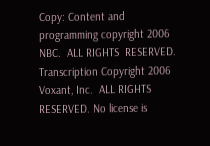Copy: Content and programming copyright 2006 NBC.  ALL RIGHTS  RESERVED. Transcription Copyright 2006 Voxant, Inc.  ALL RIGHTS  RESERVED. No license is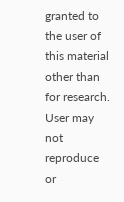granted to the user of this material other than for research. User may not reproduce or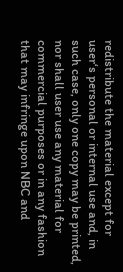redistribute the material except for user‘s personal or internal use and, in such case, only one copy may be printed, nor shall user use any material for commercial purposes or in any fashion that may infringe upon NBC and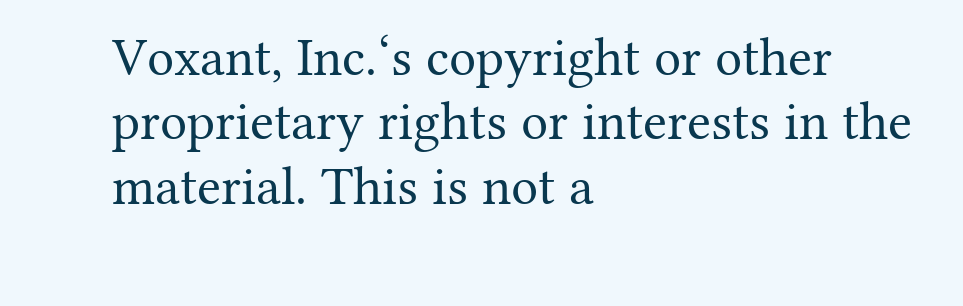Voxant, Inc.‘s copyright or other proprietary rights or interests in the material. This is not a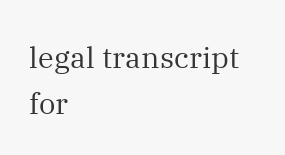legal transcript for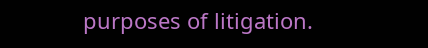purposes of litigation.